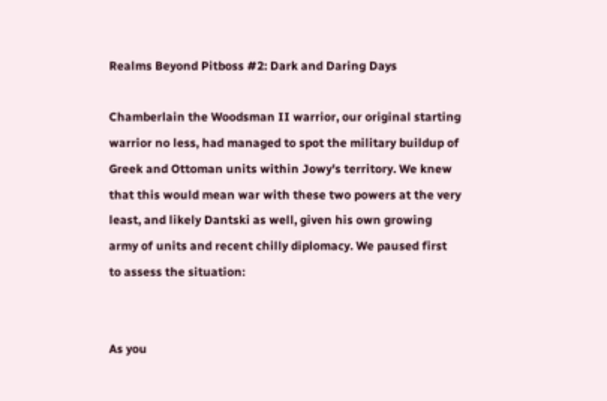Realms Beyond Pitboss #2: Dark and Daring Days

Chamberlain the Woodsman II warrior, our original starting warrior no less, had managed to spot the military buildup of Greek and Ottoman units within Jowy's territory. We knew that this would mean war with these two powers at the very least, and likely Dantski as well, given his own growing army of units and recent chilly diplomacy. We paused first to assess the situation:


As you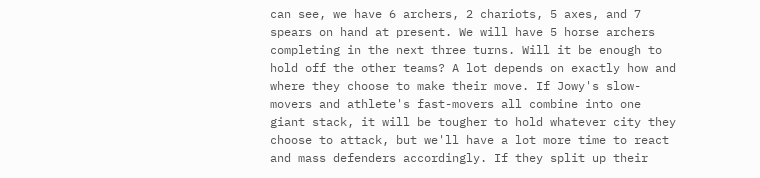can see, we have 6 archers, 2 chariots, 5 axes, and 7 spears on hand at present. We will have 5 horse archers completing in the next three turns. Will it be enough to hold off the other teams? A lot depends on exactly how and where they choose to make their move. If Jowy's slow-movers and athlete's fast-movers all combine into one giant stack, it will be tougher to hold whatever city they choose to attack, but we'll have a lot more time to react and mass defenders accordingly. If they split up their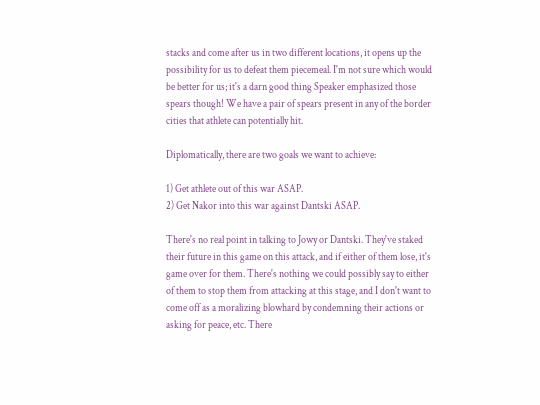stacks and come after us in two different locations, it opens up the possibility for us to defeat them piecemeal. I'm not sure which would be better for us; it's a darn good thing Speaker emphasized those spears though! We have a pair of spears present in any of the border cities that athlete can potentially hit.

Diplomatically, there are two goals we want to achieve:

1) Get athlete out of this war ASAP.
2) Get Nakor into this war against Dantski ASAP.

There's no real point in talking to Jowy or Dantski. They've staked their future in this game on this attack, and if either of them lose, it's game over for them. There's nothing we could possibly say to either of them to stop them from attacking at this stage, and I don't want to come off as a moralizing blowhard by condemning their actions or asking for peace, etc. There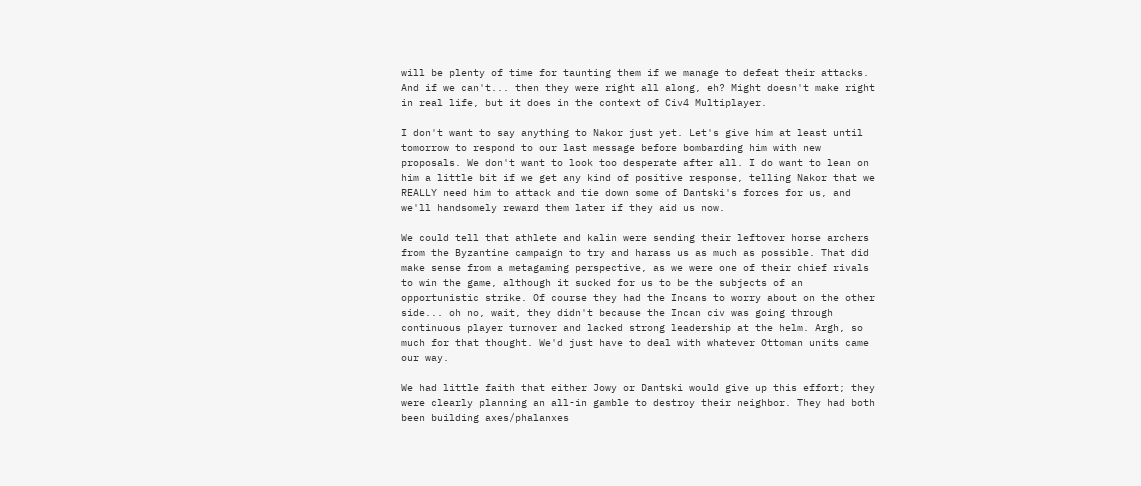will be plenty of time for taunting them if we manage to defeat their attacks. And if we can't... then they were right all along, eh? Might doesn't make right in real life, but it does in the context of Civ4 Multiplayer.

I don't want to say anything to Nakor just yet. Let's give him at least until tomorrow to respond to our last message before bombarding him with new proposals. We don't want to look too desperate after all. I do want to lean on him a little bit if we get any kind of positive response, telling Nakor that we REALLY need him to attack and tie down some of Dantski's forces for us, and we'll handsomely reward them later if they aid us now.

We could tell that athlete and kalin were sending their leftover horse archers from the Byzantine campaign to try and harass us as much as possible. That did make sense from a metagaming perspective, as we were one of their chief rivals to win the game, although it sucked for us to be the subjects of an opportunistic strike. Of course they had the Incans to worry about on the other side... oh no, wait, they didn't because the Incan civ was going through continuous player turnover and lacked strong leadership at the helm. Argh, so much for that thought. We'd just have to deal with whatever Ottoman units came our way.

We had little faith that either Jowy or Dantski would give up this effort; they were clearly planning an all-in gamble to destroy their neighbor. They had both been building axes/phalanxes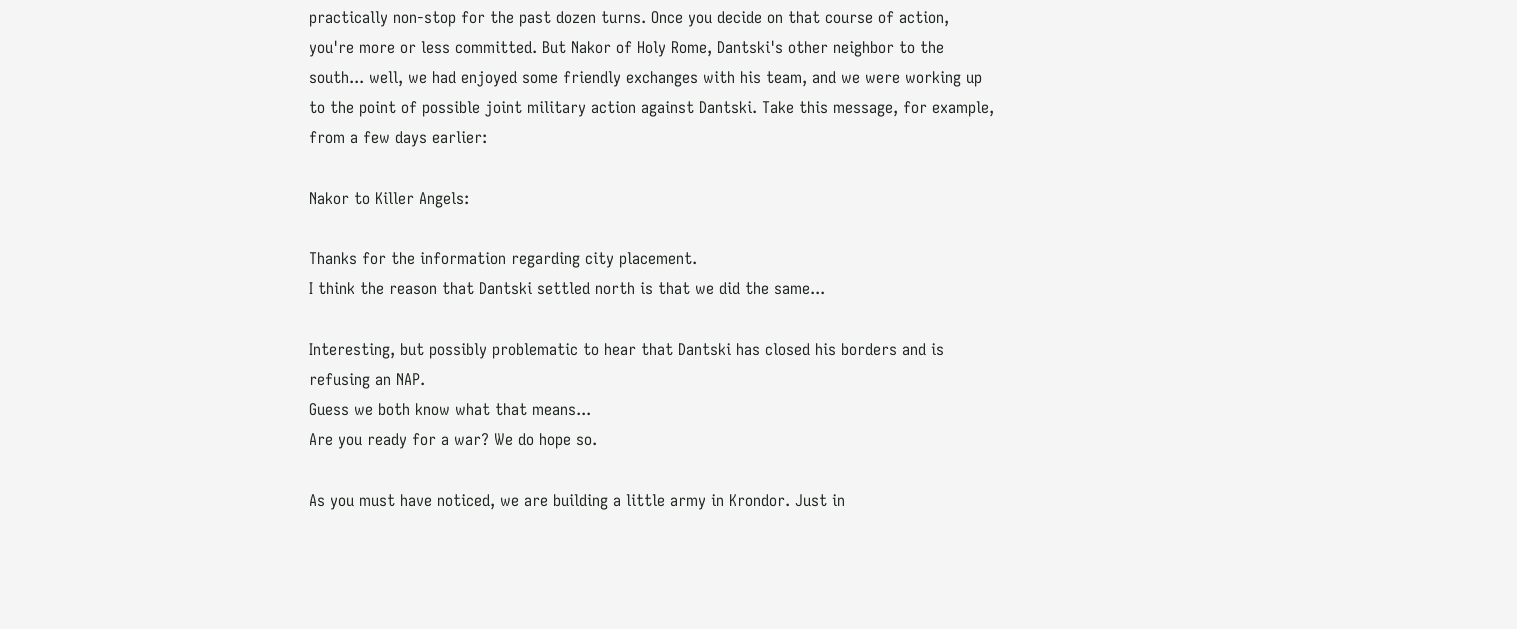practically non-stop for the past dozen turns. Once you decide on that course of action, you're more or less committed. But Nakor of Holy Rome, Dantski's other neighbor to the south... well, we had enjoyed some friendly exchanges with his team, and we were working up to the point of possible joint military action against Dantski. Take this message, for example, from a few days earlier:

Nakor to Killer Angels:

Thanks for the information regarding city placement.
I think the reason that Dantski settled north is that we did the same...

Interesting, but possibly problematic to hear that Dantski has closed his borders and is refusing an NAP.
Guess we both know what that means...
Are you ready for a war? We do hope so.

As you must have noticed, we are building a little army in Krondor. Just in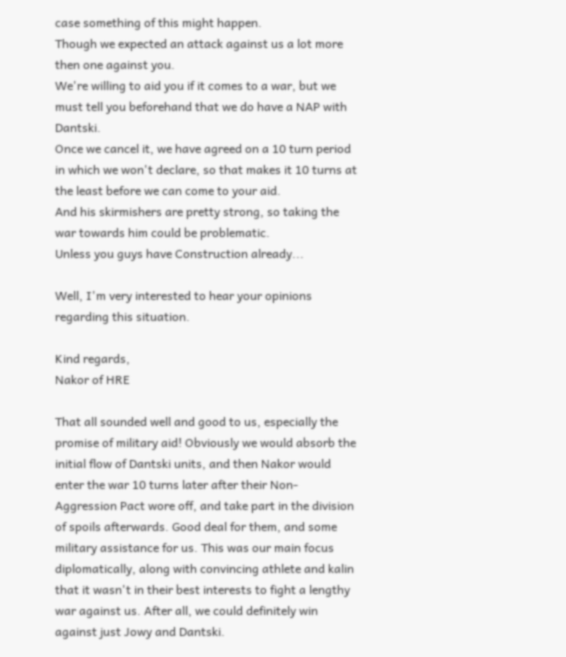case something of this might happen.
Though we expected an attack against us a lot more then one against you.
We're willing to aid you if it comes to a war, but we must tell you beforehand that we do have a NAP with Dantski.
Once we cancel it, we have agreed on a 10 turn period in which we won't declare, so that makes it 10 turns at the least before we can come to your aid.
And his skirmishers are pretty strong, so taking the war towards him could be problematic.
Unless you guys have Construction already...

Well, I'm very interested to hear your opinions regarding this situation.

Kind regards,
Nakor of HRE

That all sounded well and good to us, especially the promise of military aid! Obviously we would absorb the initial flow of Dantski units, and then Nakor would enter the war 10 turns later after their Non-Aggression Pact wore off, and take part in the division of spoils afterwards. Good deal for them, and some military assistance for us. This was our main focus diplomatically, along with convincing athlete and kalin that it wasn't in their best interests to fight a lengthy war against us. After all, we could definitely win against just Jowy and Dantski.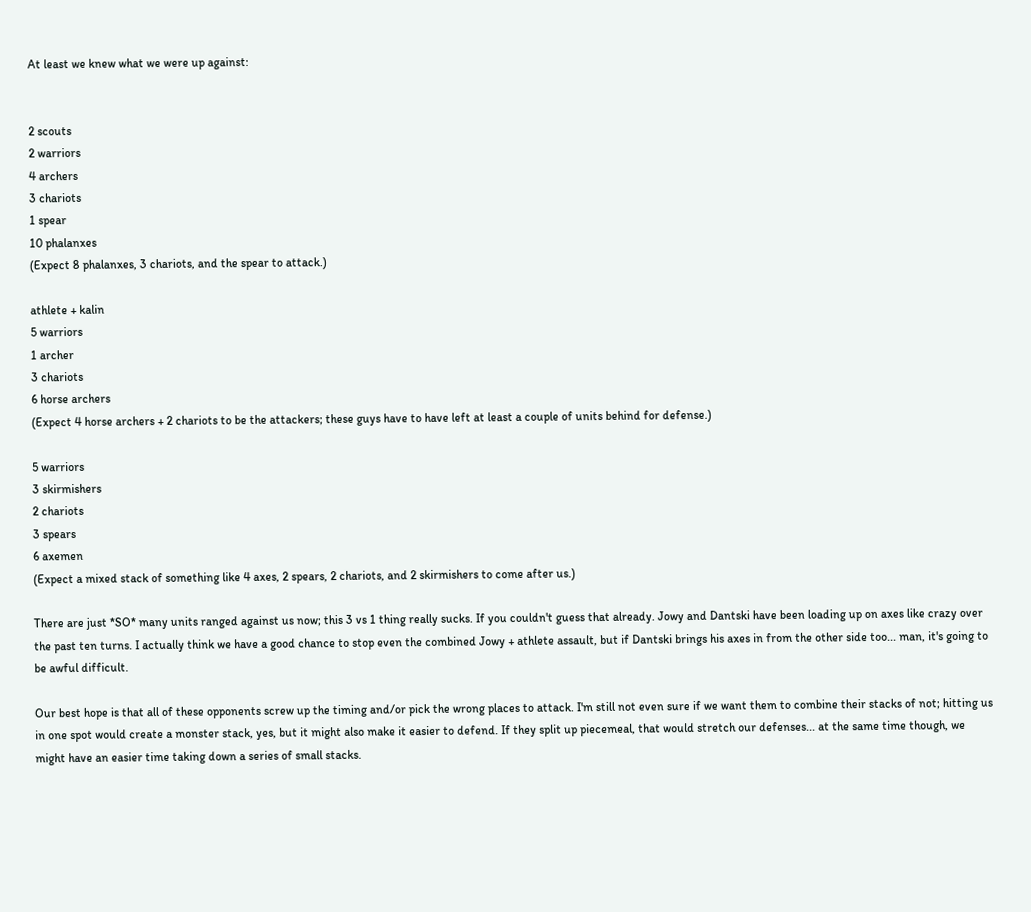At least we knew what we were up against:


2 scouts
2 warriors
4 archers
3 chariots
1 spear
10 phalanxes
(Expect 8 phalanxes, 3 chariots, and the spear to attack.)

athlete + kalin
5 warriors
1 archer
3 chariots
6 horse archers
(Expect 4 horse archers + 2 chariots to be the attackers; these guys have to have left at least a couple of units behind for defense.)

5 warriors
3 skirmishers
2 chariots
3 spears
6 axemen
(Expect a mixed stack of something like 4 axes, 2 spears, 2 chariots, and 2 skirmishers to come after us.)

There are just *SO* many units ranged against us now; this 3 vs 1 thing really sucks. If you couldn't guess that already. Jowy and Dantski have been loading up on axes like crazy over the past ten turns. I actually think we have a good chance to stop even the combined Jowy + athlete assault, but if Dantski brings his axes in from the other side too... man, it's going to be awful difficult.

Our best hope is that all of these opponents screw up the timing and/or pick the wrong places to attack. I'm still not even sure if we want them to combine their stacks of not; hitting us in one spot would create a monster stack, yes, but it might also make it easier to defend. If they split up piecemeal, that would stretch our defenses... at the same time though, we might have an easier time taking down a series of small stacks.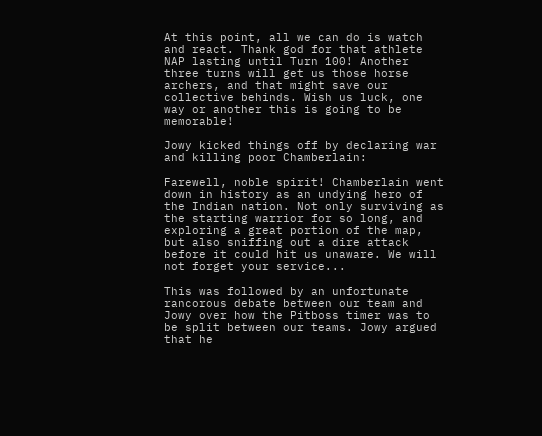At this point, all we can do is watch and react. Thank god for that athlete NAP lasting until Turn 100! Another three turns will get us those horse archers, and that might save our collective behinds. Wish us luck, one way or another this is going to be memorable!

Jowy kicked things off by declaring war and killing poor Chamberlain:

Farewell, noble spirit! Chamberlain went down in history as an undying hero of the Indian nation. Not only surviving as the starting warrior for so long, and exploring a great portion of the map, but also sniffing out a dire attack before it could hit us unaware. We will not forget your service...

This was followed by an unfortunate rancorous debate between our team and Jowy over how the Pitboss timer was to be split between our teams. Jowy argued that he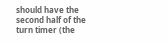should have the second half of the turn timer (the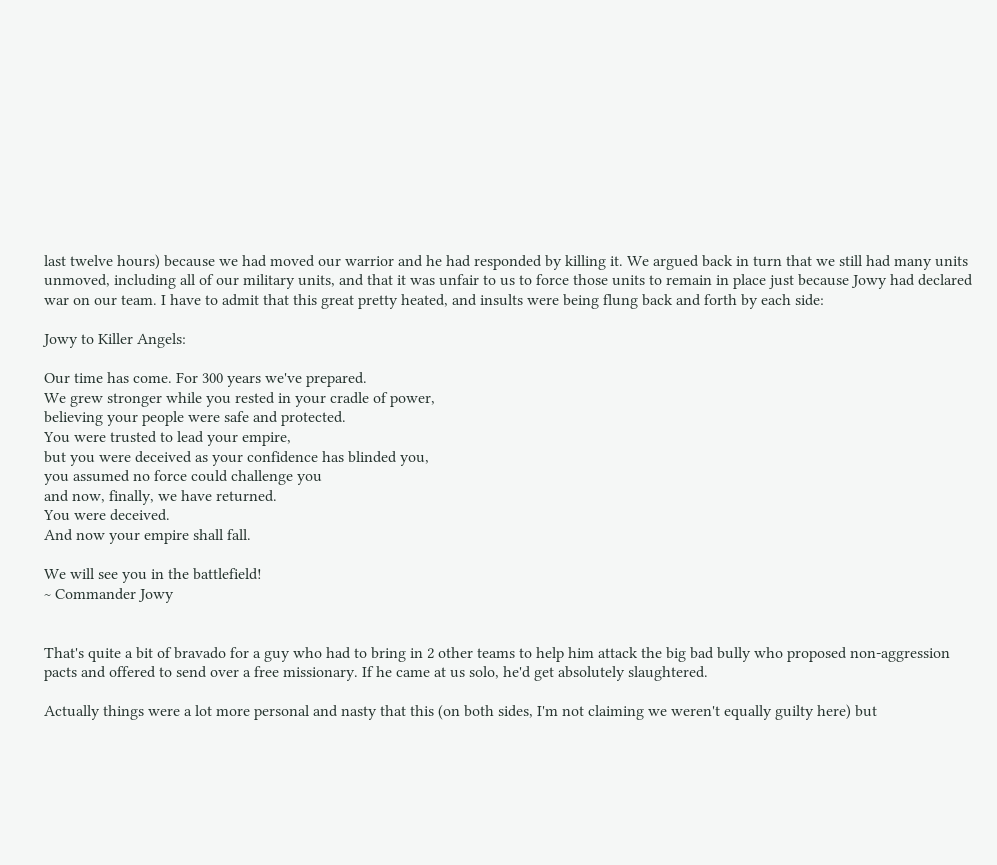last twelve hours) because we had moved our warrior and he had responded by killing it. We argued back in turn that we still had many units unmoved, including all of our military units, and that it was unfair to us to force those units to remain in place just because Jowy had declared war on our team. I have to admit that this great pretty heated, and insults were being flung back and forth by each side:

Jowy to Killer Angels:

Our time has come. For 300 years we've prepared.
We grew stronger while you rested in your cradle of power,
believing your people were safe and protected.
You were trusted to lead your empire,
but you were deceived as your confidence has blinded you,
you assumed no force could challenge you
and now, finally, we have returned.
You were deceived.
And now your empire shall fall.

We will see you in the battlefield!
~ Commander Jowy


That's quite a bit of bravado for a guy who had to bring in 2 other teams to help him attack the big bad bully who proposed non-aggression pacts and offered to send over a free missionary. If he came at us solo, he'd get absolutely slaughtered.

Actually things were a lot more personal and nasty that this (on both sides, I'm not claiming we weren't equally guilty here) but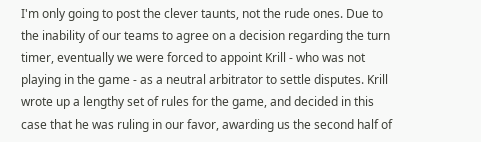I'm only going to post the clever taunts, not the rude ones. Due to the inability of our teams to agree on a decision regarding the turn timer, eventually we were forced to appoint Krill - who was not playing in the game - as a neutral arbitrator to settle disputes. Krill wrote up a lengthy set of rules for the game, and decided in this case that he was ruling in our favor, awarding us the second half of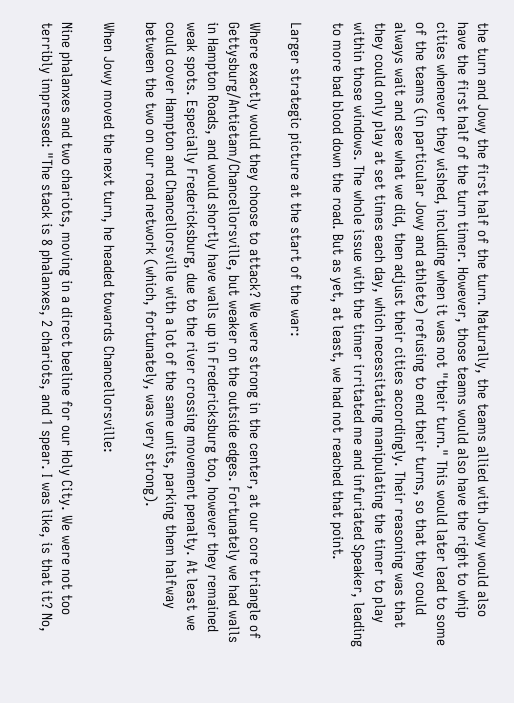the turn and Jowy the first half of the turn. Naturally, the teams allied with Jowy would also have the first half of the turn timer. However, those teams would also have the right to whip cities whenever they wished, including when it was not "their turn." This would later lead to some of the teams (in particular Jowy and athlete) refusing to end their turns, so that they could always wait and see what we did, then adjust their cities accordingly. Their reasoning was that they could only play at set times each day, which necessitating manipulating the timer to play within those windows. The whole issue with the timer irritated me and infuriated Speaker, leading to more bad blood down the road. But as yet, at least, we had not reached that point.

Larger strategic picture at the start of the war:

Where exactly would they choose to attack? We were strong in the center, at our core triangle of Gettysburg/Antietam/Chancellorsville, but weaker on the outside edges. Fortunately we had walls in Hampton Roads, and would shortly have walls up in Fredericksburg too, however they remained weak spots. Especially Fredericksburg, due to the river crossing movement penalty. At least we could cover Hampton and Chancellorsville with a lot of the same units, parking them halfway between the two on our road network (which, fortunately, was very strong).

When Jowy moved the next turn, he headed towards Chancellorsville:

Nine phalanxes and two chariots, moving in a direct beeline for our Holy City. We were not too terribly impressed: "The stack is 8 phalanxes, 2 chariots, and 1 spear. I was like, is that it? No,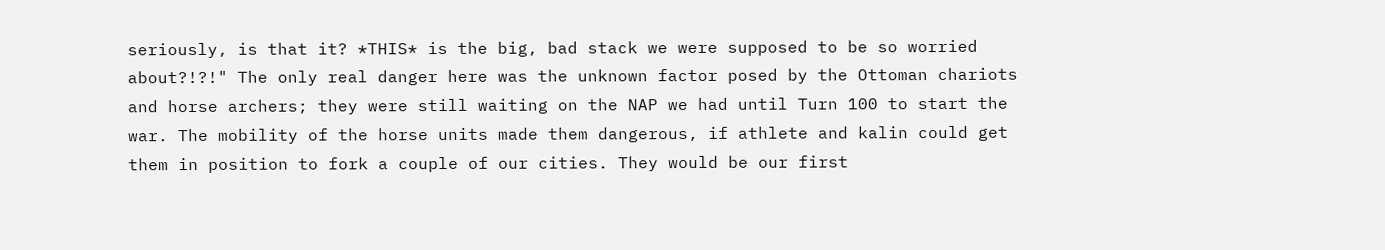seriously, is that it? *THIS* is the big, bad stack we were supposed to be so worried about?!?!" The only real danger here was the unknown factor posed by the Ottoman chariots and horse archers; they were still waiting on the NAP we had until Turn 100 to start the war. The mobility of the horse units made them dangerous, if athlete and kalin could get them in position to fork a couple of our cities. They would be our first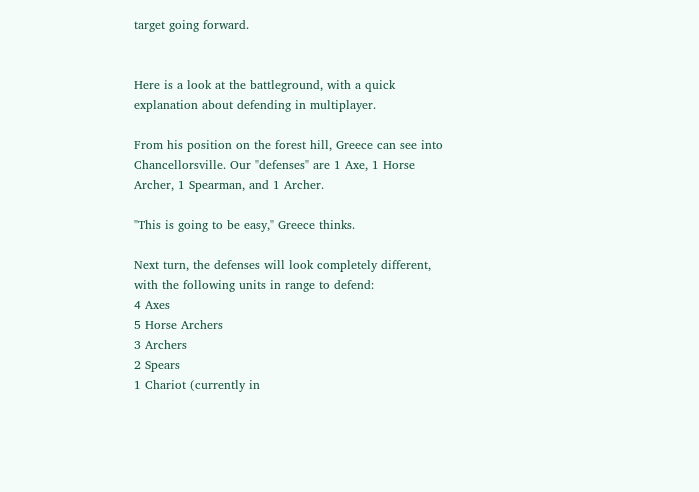target going forward.


Here is a look at the battleground, with a quick explanation about defending in multiplayer.

From his position on the forest hill, Greece can see into Chancellorsville. Our "defenses" are 1 Axe, 1 Horse Archer, 1 Spearman, and 1 Archer.

"This is going to be easy," Greece thinks.

Next turn, the defenses will look completely different, with the following units in range to defend:
4 Axes
5 Horse Archers
3 Archers
2 Spears
1 Chariot (currently in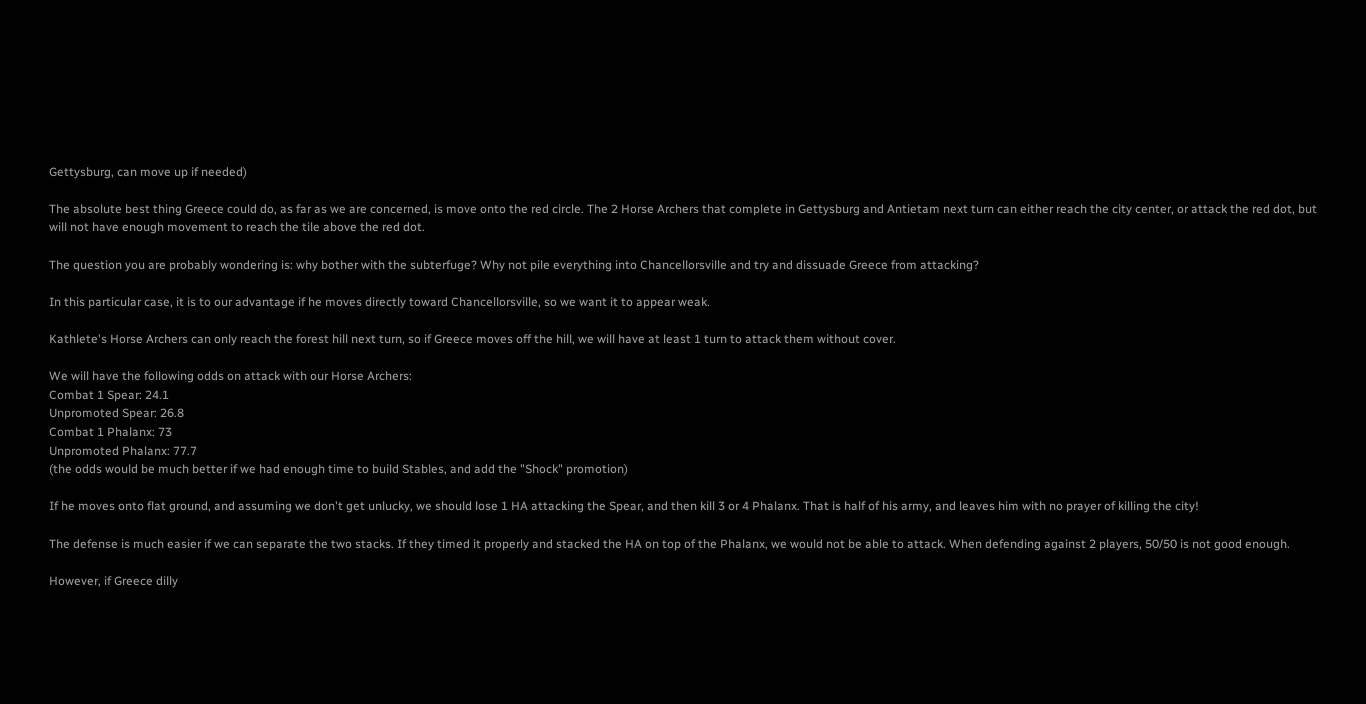Gettysburg, can move up if needed)

The absolute best thing Greece could do, as far as we are concerned, is move onto the red circle. The 2 Horse Archers that complete in Gettysburg and Antietam next turn can either reach the city center, or attack the red dot, but will not have enough movement to reach the tile above the red dot.

The question you are probably wondering is: why bother with the subterfuge? Why not pile everything into Chancellorsville and try and dissuade Greece from attacking?

In this particular case, it is to our advantage if he moves directly toward Chancellorsville, so we want it to appear weak.

Kathlete's Horse Archers can only reach the forest hill next turn, so if Greece moves off the hill, we will have at least 1 turn to attack them without cover.

We will have the following odds on attack with our Horse Archers:
Combat 1 Spear: 24.1
Unpromoted Spear: 26.8
Combat 1 Phalanx: 73
Unpromoted Phalanx: 77.7
(the odds would be much better if we had enough time to build Stables, and add the "Shock" promotion)

If he moves onto flat ground, and assuming we don't get unlucky, we should lose 1 HA attacking the Spear, and then kill 3 or 4 Phalanx. That is half of his army, and leaves him with no prayer of killing the city!

The defense is much easier if we can separate the two stacks. If they timed it properly and stacked the HA on top of the Phalanx, we would not be able to attack. When defending against 2 players, 50/50 is not good enough.

However, if Greece dilly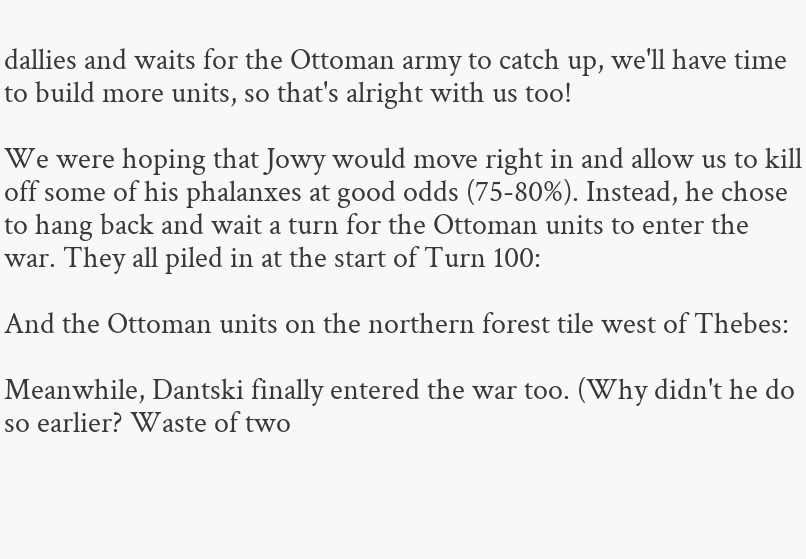dallies and waits for the Ottoman army to catch up, we'll have time to build more units, so that's alright with us too!

We were hoping that Jowy would move right in and allow us to kill off some of his phalanxes at good odds (75-80%). Instead, he chose to hang back and wait a turn for the Ottoman units to enter the war. They all piled in at the start of Turn 100:

And the Ottoman units on the northern forest tile west of Thebes:

Meanwhile, Dantski finally entered the war too. (Why didn't he do so earlier? Waste of two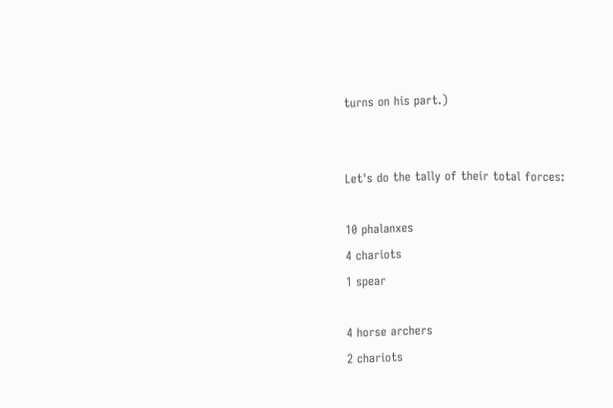turns on his part.)


Let's do the tally of their total forces:

10 phalanxes
4 chariots
1 spear

4 horse archers
2 chariots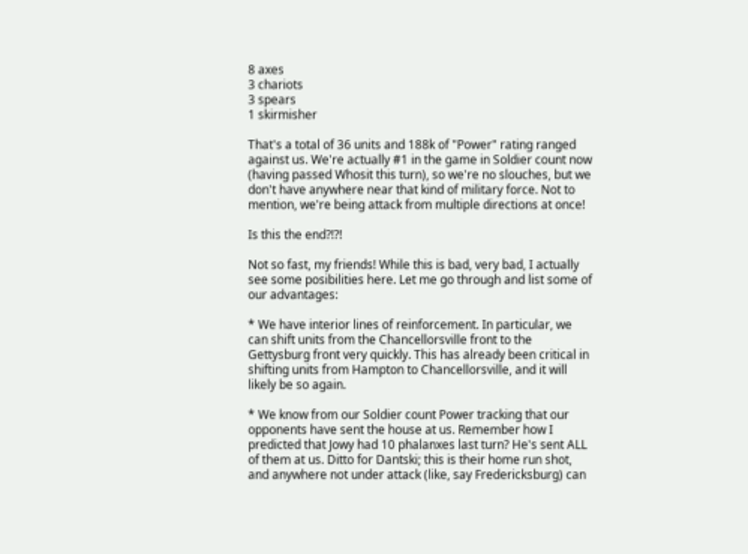8 axes
3 chariots
3 spears
1 skirmisher

That's a total of 36 units and 188k of "Power" rating ranged against us. We're actually #1 in the game in Soldier count now (having passed Whosit this turn), so we're no slouches, but we don't have anywhere near that kind of military force. Not to mention, we're being attack from multiple directions at once!

Is this the end?!?!

Not so fast, my friends! While this is bad, very bad, I actually see some posibilities here. Let me go through and list some of our advantages:

* We have interior lines of reinforcement. In particular, we can shift units from the Chancellorsville front to the Gettysburg front very quickly. This has already been critical in shifting units from Hampton to Chancellorsville, and it will likely be so again.

* We know from our Soldier count Power tracking that our opponents have sent the house at us. Remember how I predicted that Jowy had 10 phalanxes last turn? He's sent ALL of them at us. Ditto for Dantski; this is their home run shot, and anywhere not under attack (like, say Fredericksburg) can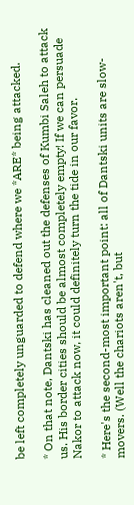be left completely unguarded to defend where we *ARE* being attacked.

* On that note, Dantski has cleaned out the defenses of Kumbi Saleh to attack us. His border cities should be almost completely empty! If we can persuade Nakor to attack now, it could definitely turn the tide in our favor.

* Here's the second-most important point: all of Dantski units are slow-movers. (Well the chariots aren't, but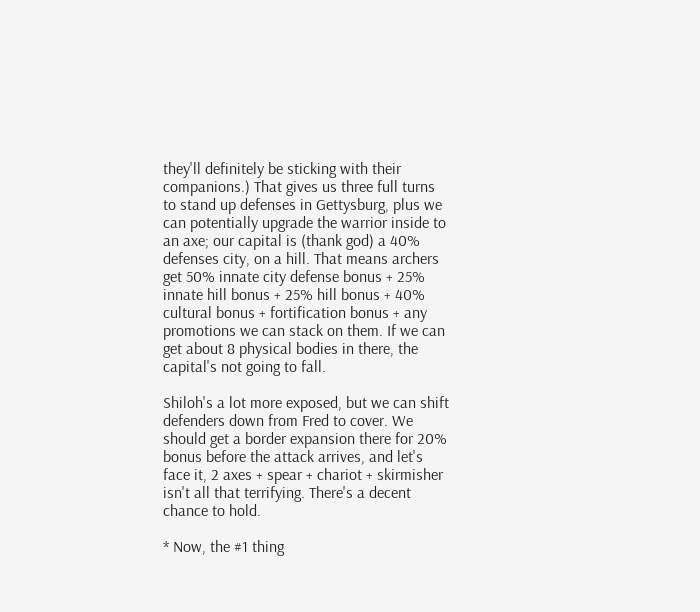they'll definitely be sticking with their companions.) That gives us three full turns to stand up defenses in Gettysburg, plus we can potentially upgrade the warrior inside to an axe; our capital is (thank god) a 40% defenses city, on a hill. That means archers get 50% innate city defense bonus + 25% innate hill bonus + 25% hill bonus + 40% cultural bonus + fortification bonus + any promotions we can stack on them. If we can get about 8 physical bodies in there, the capital's not going to fall.

Shiloh's a lot more exposed, but we can shift defenders down from Fred to cover. We should get a border expansion there for 20% bonus before the attack arrives, and let's face it, 2 axes + spear + chariot + skirmisher isn't all that terrifying. There's a decent chance to hold.

* Now, the #1 thing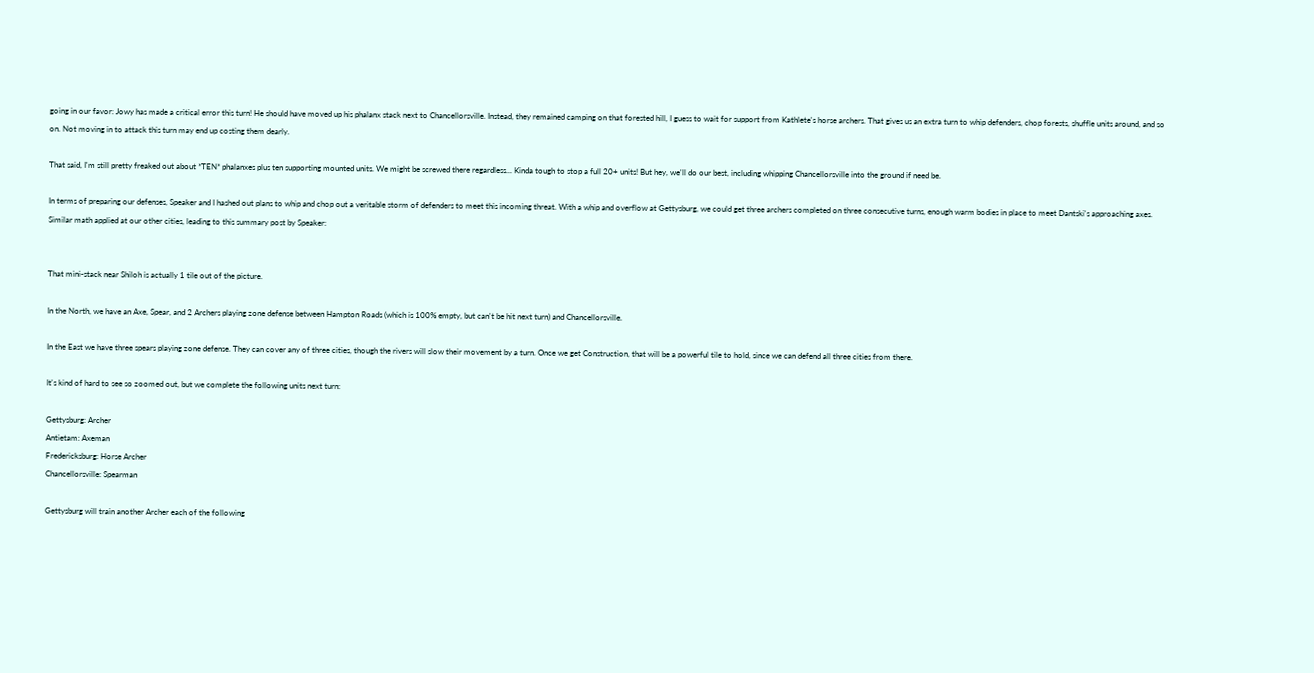going in our favor: Jowy has made a critical error this turn! He should have moved up his phalanx stack next to Chancellorsville. Instead, they remained camping on that forested hill, I guess to wait for support from Kathlete's horse archers. That gives us an extra turn to whip defenders, chop forests, shuffle units around, and so on. Not moving in to attack this turn may end up costing them dearly.

That said, I'm still pretty freaked out about *TEN* phalanxes plus ten supporting mounted units. We might be screwed there regardless... Kinda tough to stop a full 20+ units! But hey, we'll do our best, including whipping Chancellorsville into the ground if need be.

In terms of preparing our defenses, Speaker and I hashed out plans to whip and chop out a veritable storm of defenders to meet this incoming threat. With a whip and overflow at Gettysburg, we could get three archers completed on three consecutive turns, enough warm bodies in place to meet Dantski's approaching axes. Similar math applied at our other cities, leading to this summary post by Speaker:


That mini-stack near Shiloh is actually 1 tile out of the picture.

In the North, we have an Axe, Spear, and 2 Archers playing zone defense between Hampton Roads (which is 100% empty, but can't be hit next turn) and Chancellorsville.

In the East we have three spears playing zone defense. They can cover any of three cities, though the rivers will slow their movement by a turn. Once we get Construction, that will be a powerful tile to hold, since we can defend all three cities from there.

It's kind of hard to see so zoomed out, but we complete the following units next turn:

Gettysburg: Archer
Antietam: Axeman
Fredericksburg: Horse Archer
Chancellorsville: Spearman

Gettysburg will train another Archer each of the following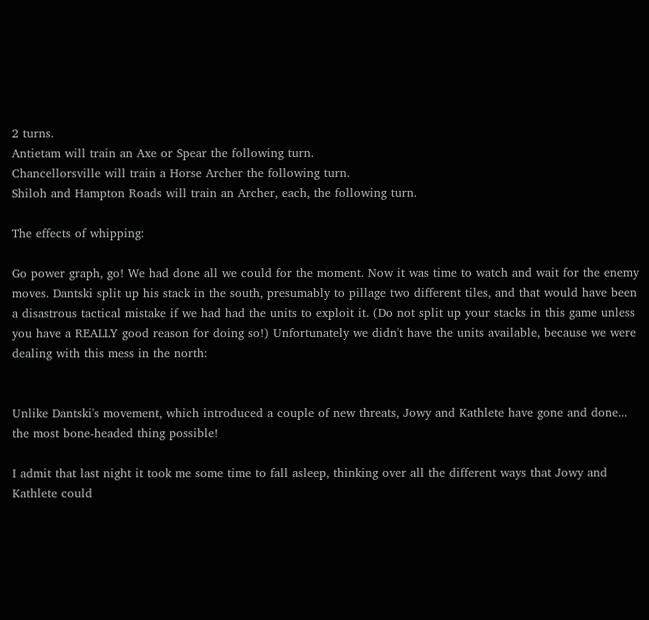2 turns.
Antietam will train an Axe or Spear the following turn.
Chancellorsville will train a Horse Archer the following turn.
Shiloh and Hampton Roads will train an Archer, each, the following turn.

The effects of whipping:

Go power graph, go! We had done all we could for the moment. Now it was time to watch and wait for the enemy moves. Dantski split up his stack in the south, presumably to pillage two different tiles, and that would have been a disastrous tactical mistake if we had had the units to exploit it. (Do not split up your stacks in this game unless you have a REALLY good reason for doing so!) Unfortunately we didn't have the units available, because we were dealing with this mess in the north:


Unlike Dantski's movement, which introduced a couple of new threats, Jowy and Kathlete have gone and done... the most bone-headed thing possible!

I admit that last night it took me some time to fall asleep, thinking over all the different ways that Jowy and Kathlete could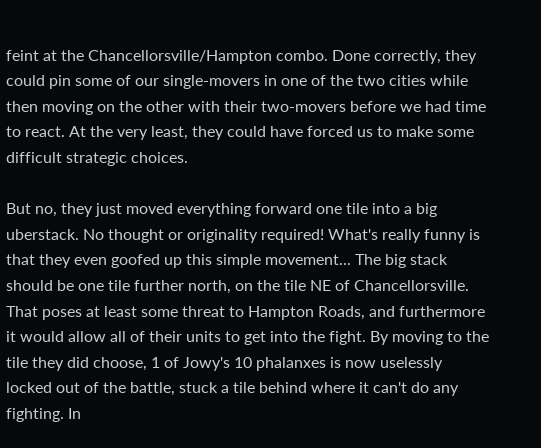feint at the Chancellorsville/Hampton combo. Done correctly, they could pin some of our single-movers in one of the two cities while then moving on the other with their two-movers before we had time to react. At the very least, they could have forced us to make some difficult strategic choices.

But no, they just moved everything forward one tile into a big uberstack. No thought or originality required! What's really funny is that they even goofed up this simple movement... The big stack should be one tile further north, on the tile NE of Chancellorsville. That poses at least some threat to Hampton Roads, and furthermore it would allow all of their units to get into the fight. By moving to the tile they did choose, 1 of Jowy's 10 phalanxes is now uselessly locked out of the battle, stuck a tile behind where it can't do any fighting. In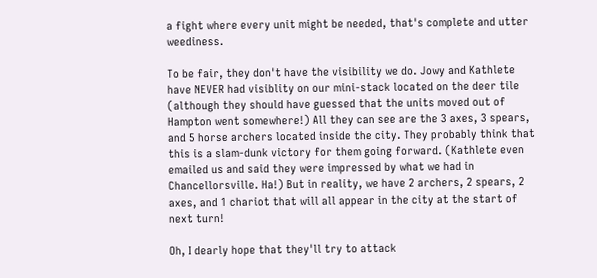a fight where every unit might be needed, that's complete and utter weediness.

To be fair, they don't have the visibility we do. Jowy and Kathlete have NEVER had visiblity on our mini-stack located on the deer tile (although they should have guessed that the units moved out of Hampton went somewhere!) All they can see are the 3 axes, 3 spears, and 5 horse archers located inside the city. They probably think that this is a slam-dunk victory for them going forward. (Kathlete even emailed us and said they were impressed by what we had in Chancellorsville. Ha!) But in reality, we have 2 archers, 2 spears, 2 axes, and 1 chariot that will all appear in the city at the start of next turn!

Oh, I dearly hope that they'll try to attack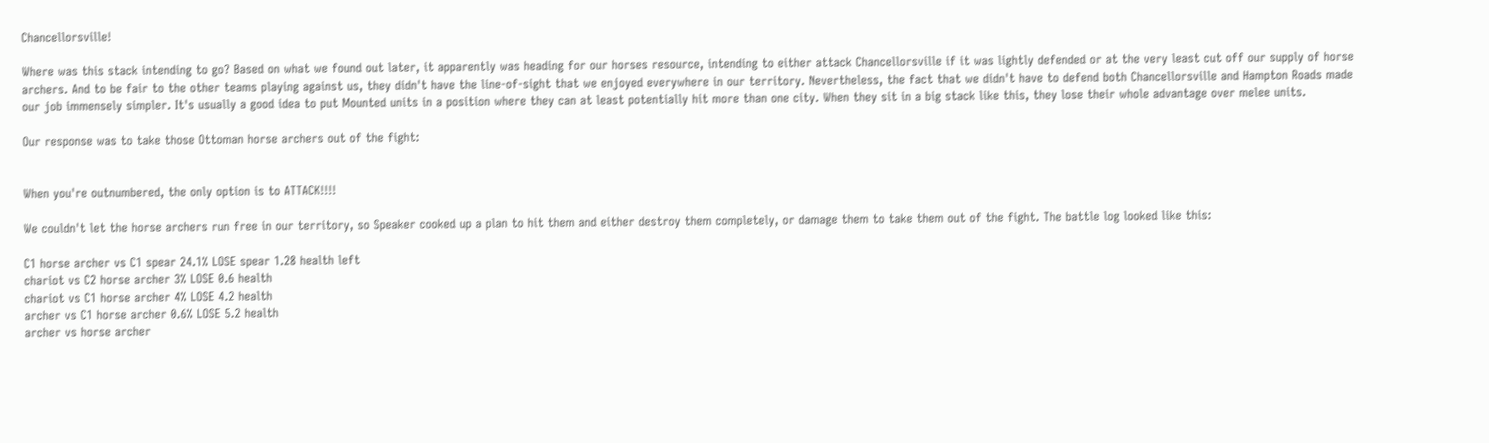Chancellorsville!

Where was this stack intending to go? Based on what we found out later, it apparently was heading for our horses resource, intending to either attack Chancellorsville if it was lightly defended or at the very least cut off our supply of horse archers. And to be fair to the other teams playing against us, they didn't have the line-of-sight that we enjoyed everywhere in our territory. Nevertheless, the fact that we didn't have to defend both Chancellorsville and Hampton Roads made our job immensely simpler. It's usually a good idea to put Mounted units in a position where they can at least potentially hit more than one city. When they sit in a big stack like this, they lose their whole advantage over melee units.

Our response was to take those Ottoman horse archers out of the fight:


When you're outnumbered, the only option is to ATTACK!!!!

We couldn't let the horse archers run free in our territory, so Speaker cooked up a plan to hit them and either destroy them completely, or damage them to take them out of the fight. The battle log looked like this:

C1 horse archer vs C1 spear 24.1% LOSE spear 1.28 health left
chariot vs C2 horse archer 3% LOSE 0.6 health
chariot vs C1 horse archer 4% LOSE 4.2 health
archer vs C1 horse archer 0.6% LOSE 5.2 health
archer vs horse archer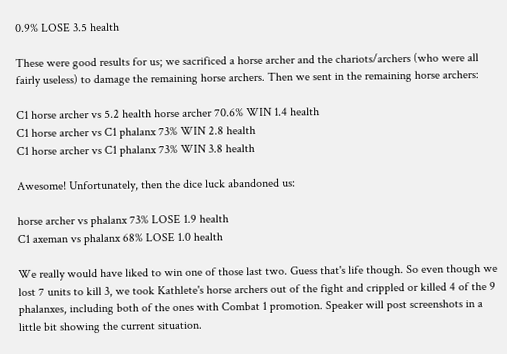0.9% LOSE 3.5 health

These were good results for us; we sacrificed a horse archer and the chariots/archers (who were all fairly useless) to damage the remaining horse archers. Then we sent in the remaining horse archers:

C1 horse archer vs 5.2 health horse archer 70.6% WIN 1.4 health
C1 horse archer vs C1 phalanx 73% WIN 2.8 health
C1 horse archer vs C1 phalanx 73% WIN 3.8 health

Awesome! Unfortunately, then the dice luck abandoned us:

horse archer vs phalanx 73% LOSE 1.9 health
C1 axeman vs phalanx 68% LOSE 1.0 health

We really would have liked to win one of those last two. Guess that's life though. So even though we lost 7 units to kill 3, we took Kathlete's horse archers out of the fight and crippled or killed 4 of the 9 phalanxes, including both of the ones with Combat 1 promotion. Speaker will post screenshots in a little bit showing the current situation.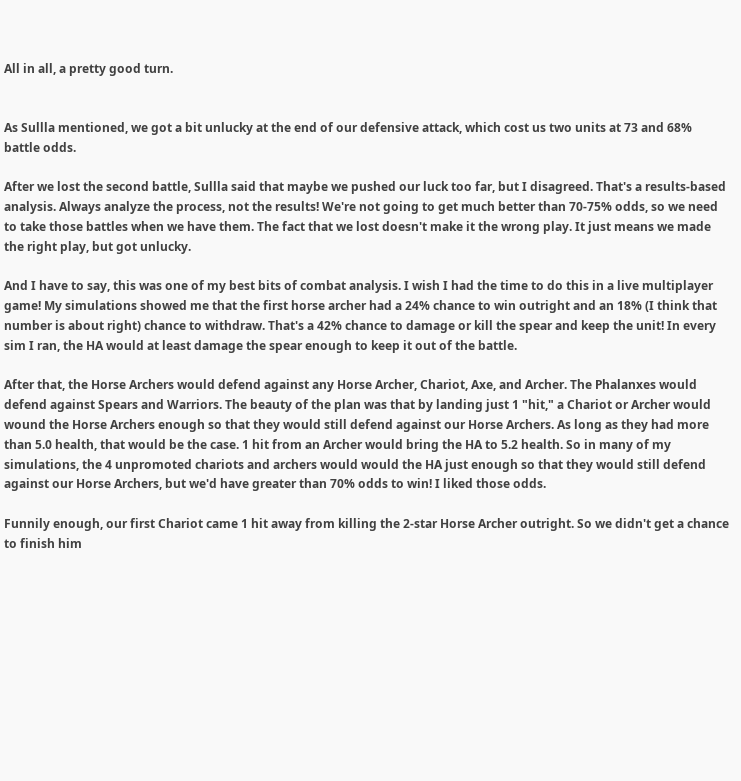All in all, a pretty good turn.


As Sullla mentioned, we got a bit unlucky at the end of our defensive attack, which cost us two units at 73 and 68% battle odds.

After we lost the second battle, Sullla said that maybe we pushed our luck too far, but I disagreed. That's a results-based analysis. Always analyze the process, not the results! We're not going to get much better than 70-75% odds, so we need to take those battles when we have them. The fact that we lost doesn't make it the wrong play. It just means we made the right play, but got unlucky.

And I have to say, this was one of my best bits of combat analysis. I wish I had the time to do this in a live multiplayer game! My simulations showed me that the first horse archer had a 24% chance to win outright and an 18% (I think that number is about right) chance to withdraw. That's a 42% chance to damage or kill the spear and keep the unit! In every sim I ran, the HA would at least damage the spear enough to keep it out of the battle.

After that, the Horse Archers would defend against any Horse Archer, Chariot, Axe, and Archer. The Phalanxes would defend against Spears and Warriors. The beauty of the plan was that by landing just 1 "hit," a Chariot or Archer would wound the Horse Archers enough so that they would still defend against our Horse Archers. As long as they had more than 5.0 health, that would be the case. 1 hit from an Archer would bring the HA to 5.2 health. So in many of my simulations, the 4 unpromoted chariots and archers would would the HA just enough so that they would still defend against our Horse Archers, but we'd have greater than 70% odds to win! I liked those odds.

Funnily enough, our first Chariot came 1 hit away from killing the 2-star Horse Archer outright. So we didn't get a chance to finish him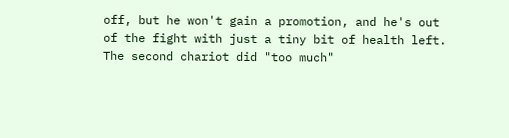off, but he won't gain a promotion, and he's out of the fight with just a tiny bit of health left. The second chariot did "too much"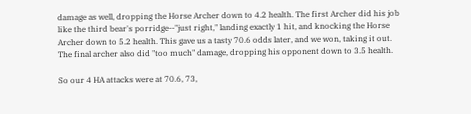damage as well, dropping the Horse Archer down to 4.2 health. The first Archer did his job like the third bear's porridge--"just right," landing exactly 1 hit, and knocking the Horse Archer down to 5.2 health. This gave us a tasty 70.6 odds later, and we won, taking it out. The final archer also did "too much" damage, dropping his opponent down to 3.5 health.

So our 4 HA attacks were at 70.6, 73,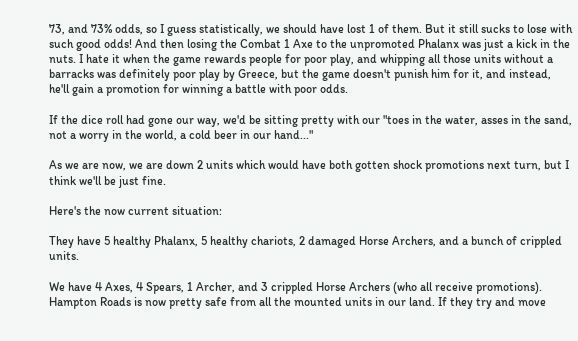73, and 73% odds, so I guess statistically, we should have lost 1 of them. But it still sucks to lose with such good odds! And then losing the Combat 1 Axe to the unpromoted Phalanx was just a kick in the nuts. I hate it when the game rewards people for poor play, and whipping all those units without a barracks was definitely poor play by Greece, but the game doesn't punish him for it, and instead, he'll gain a promotion for winning a battle with poor odds.

If the dice roll had gone our way, we'd be sitting pretty with our "toes in the water, asses in the sand, not a worry in the world, a cold beer in our hand..."

As we are now, we are down 2 units which would have both gotten shock promotions next turn, but I think we'll be just fine.

Here's the now current situation:

They have 5 healthy Phalanx, 5 healthy chariots, 2 damaged Horse Archers, and a bunch of crippled units.

We have 4 Axes, 4 Spears, 1 Archer, and 3 crippled Horse Archers (who all receive promotions). Hampton Roads is now pretty safe from all the mounted units in our land. If they try and move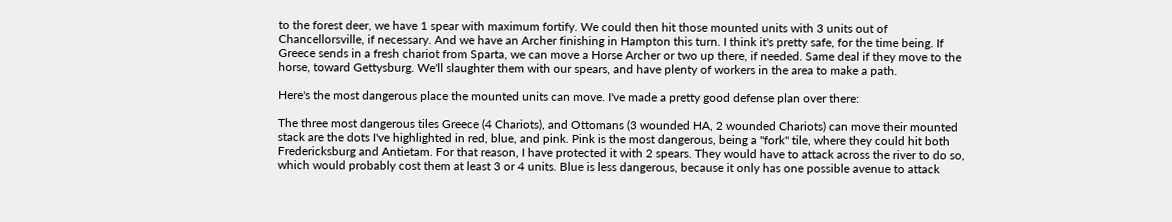to the forest deer, we have 1 spear with maximum fortify. We could then hit those mounted units with 3 units out of Chancellorsville, if necessary. And we have an Archer finishing in Hampton this turn. I think it's pretty safe, for the time being. If Greece sends in a fresh chariot from Sparta, we can move a Horse Archer or two up there, if needed. Same deal if they move to the horse, toward Gettysburg. We'll slaughter them with our spears, and have plenty of workers in the area to make a path.

Here's the most dangerous place the mounted units can move. I've made a pretty good defense plan over there:

The three most dangerous tiles Greece (4 Chariots), and Ottomans (3 wounded HA, 2 wounded Chariots) can move their mounted stack are the dots I've highlighted in red, blue, and pink. Pink is the most dangerous, being a "fork" tile, where they could hit both Fredericksburg and Antietam. For that reason, I have protected it with 2 spears. They would have to attack across the river to do so, which would probably cost them at least 3 or 4 units. Blue is less dangerous, because it only has one possible avenue to attack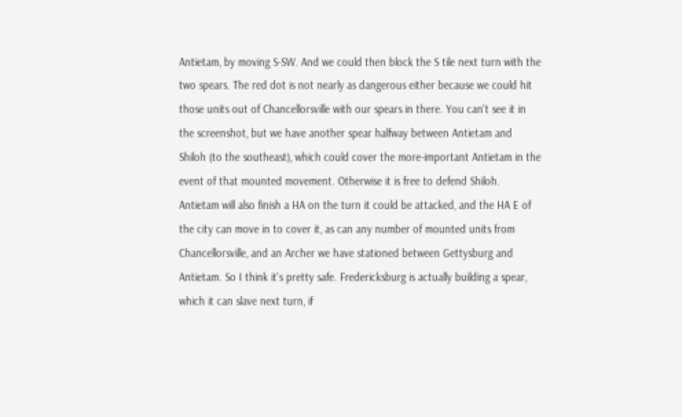Antietam, by moving S-SW. And we could then block the S tile next turn with the two spears. The red dot is not nearly as dangerous either because we could hit those units out of Chancellorsville with our spears in there. You can't see it in the screenshot, but we have another spear halfway between Antietam and Shiloh (to the southeast), which could cover the more-important Antietam in the event of that mounted movement. Otherwise it is free to defend Shiloh. Antietam will also finish a HA on the turn it could be attacked, and the HA E of the city can move in to cover it, as can any number of mounted units from Chancellorsville, and an Archer we have stationed between Gettysburg and Antietam. So I think it's pretty safe. Fredericksburg is actually building a spear, which it can slave next turn, if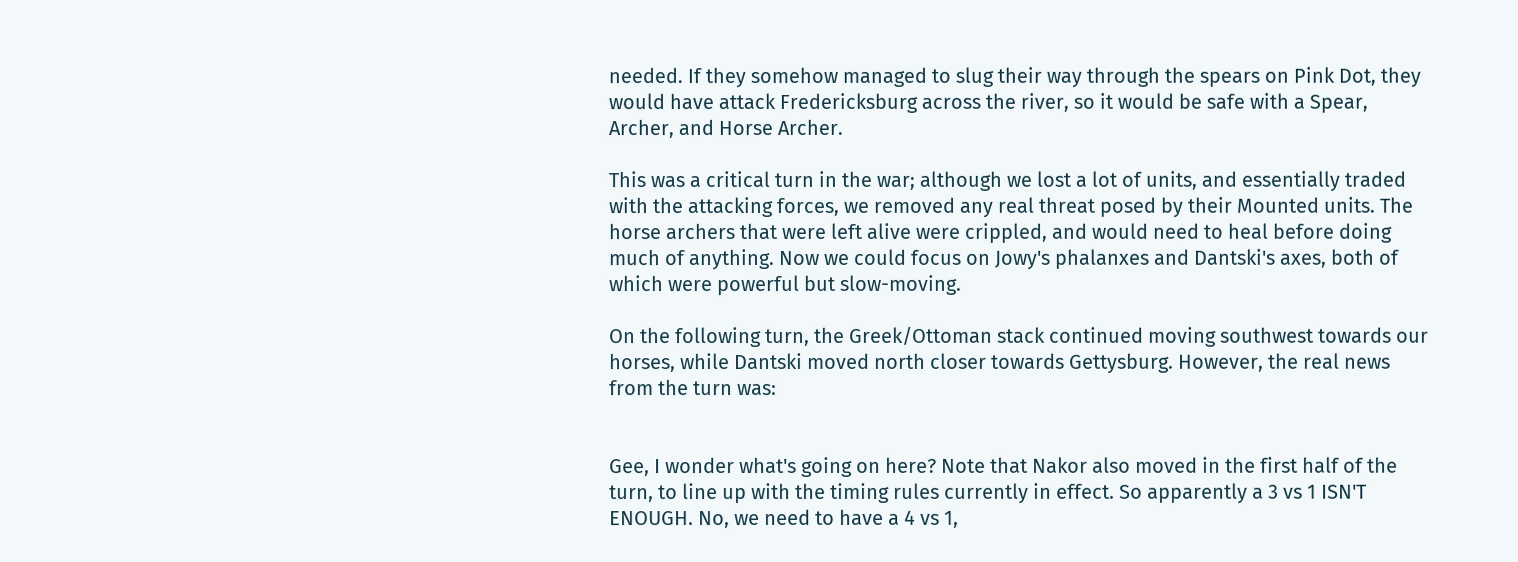needed. If they somehow managed to slug their way through the spears on Pink Dot, they would have attack Fredericksburg across the river, so it would be safe with a Spear, Archer, and Horse Archer.

This was a critical turn in the war; although we lost a lot of units, and essentially traded with the attacking forces, we removed any real threat posed by their Mounted units. The horse archers that were left alive were crippled, and would need to heal before doing much of anything. Now we could focus on Jowy's phalanxes and Dantski's axes, both of which were powerful but slow-moving.

On the following turn, the Greek/Ottoman stack continued moving southwest towards our horses, while Dantski moved north closer towards Gettysburg. However, the real news from the turn was:


Gee, I wonder what's going on here? Note that Nakor also moved in the first half of the turn, to line up with the timing rules currently in effect. So apparently a 3 vs 1 ISN'T ENOUGH. No, we need to have a 4 vs 1,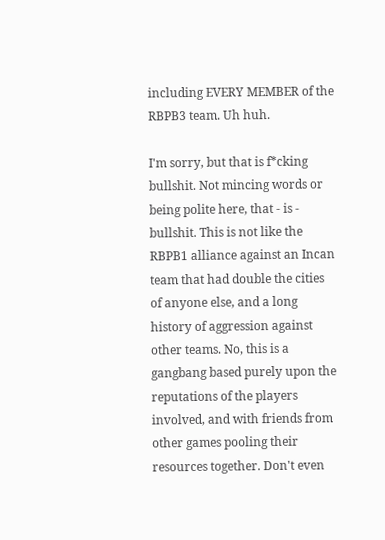including EVERY MEMBER of the RBPB3 team. Uh huh.

I'm sorry, but that is f*cking bullshit. Not mincing words or being polite here, that - is - bullshit. This is not like the RBPB1 alliance against an Incan team that had double the cities of anyone else, and a long history of aggression against other teams. No, this is a gangbang based purely upon the reputations of the players involved, and with friends from other games pooling their resources together. Don't even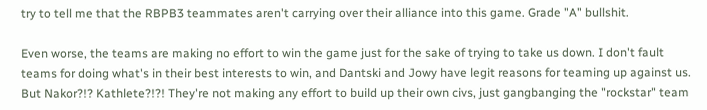try to tell me that the RBPB3 teammates aren't carrying over their alliance into this game. Grade "A" bullshit.

Even worse, the teams are making no effort to win the game just for the sake of trying to take us down. I don't fault teams for doing what's in their best interests to win, and Dantski and Jowy have legit reasons for teaming up against us. But Nakor?!? Kathlete?!?! They're not making any effort to build up their own civs, just gangbanging the "rockstar" team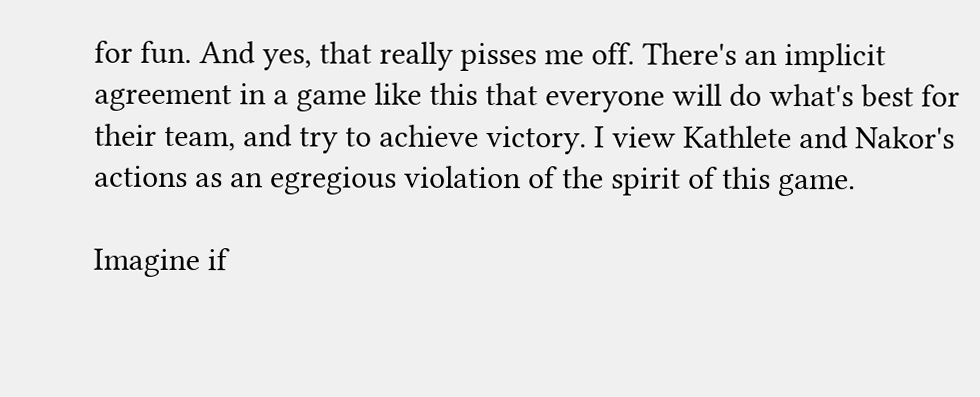for fun. And yes, that really pisses me off. There's an implicit agreement in a game like this that everyone will do what's best for their team, and try to achieve victory. I view Kathlete and Nakor's actions as an egregious violation of the spirit of this game.

Imagine if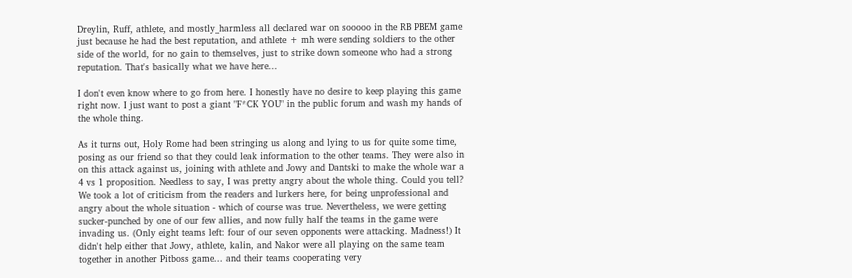Dreylin, Ruff, athlete, and mostly_harmless all declared war on sooooo in the RB PBEM game just because he had the best reputation, and athlete + mh were sending soldiers to the other side of the world, for no gain to themselves, just to strike down someone who had a strong reputation. That's basically what we have here...

I don't even know where to go from here. I honestly have no desire to keep playing this game right now. I just want to post a giant "F*CK YOU" in the public forum and wash my hands of the whole thing.

As it turns out, Holy Rome had been stringing us along and lying to us for quite some time, posing as our friend so that they could leak information to the other teams. They were also in on this attack against us, joining with athlete and Jowy and Dantski to make the whole war a 4 vs 1 proposition. Needless to say, I was pretty angry about the whole thing. Could you tell? We took a lot of criticism from the readers and lurkers here, for being unprofessional and angry about the whole situation - which of course was true. Nevertheless, we were getting sucker-punched by one of our few allies, and now fully half the teams in the game were invading us. (Only eight teams left: four of our seven opponents were attacking. Madness!) It didn't help either that Jowy, athlete, kalin, and Nakor were all playing on the same team together in another Pitboss game... and their teams cooperating very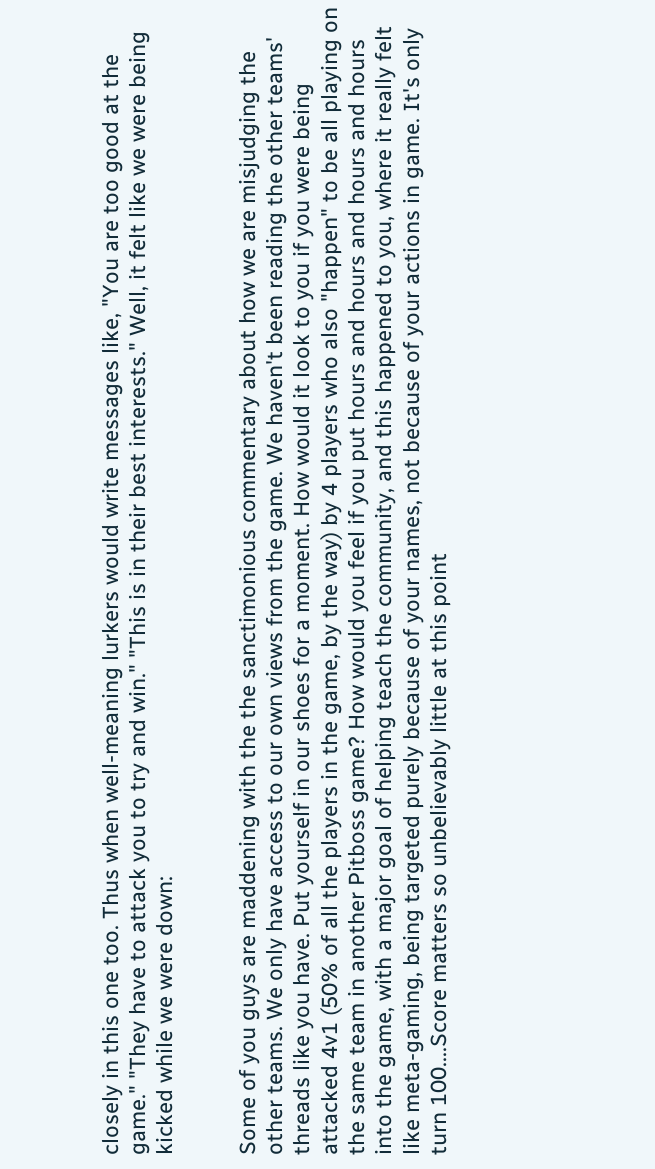closely in this one too. Thus when well-meaning lurkers would write messages like, "You are too good at the game." "They have to attack you to try and win." "This is in their best interests." Well, it felt like we were being kicked while we were down:


Some of you guys are maddening with the the sanctimonious commentary about how we are misjudging the other teams. We only have access to our own views from the game. We haven't been reading the other teams' threads like you have. Put yourself in our shoes for a moment. How would it look to you if you were being attacked 4v1 (50% of all the players in the game, by the way) by 4 players who also "happen" to be all playing on the same team in another Pitboss game? How would you feel if you put hours and hours and hours and hours into the game, with a major goal of helping teach the community, and this happened to you, where it really felt like meta-gaming, being targeted purely because of your names, not because of your actions in game. It's only turn 100....Score matters so unbelievably little at this point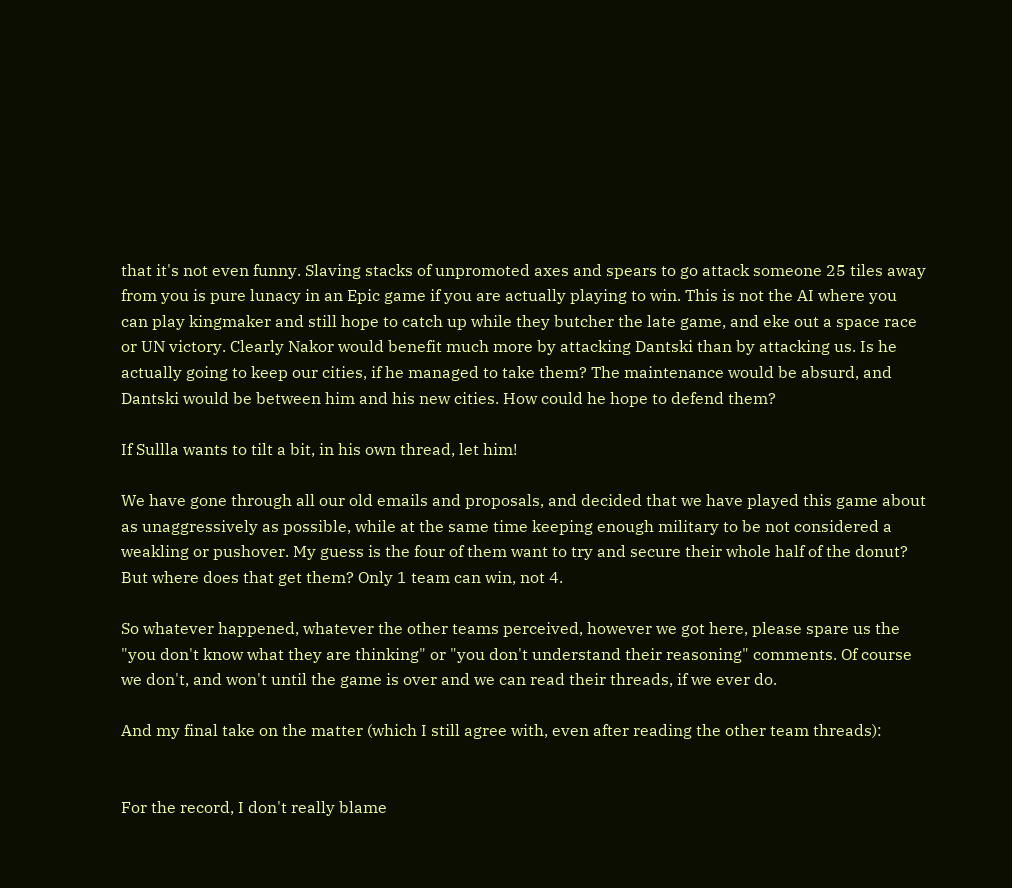that it's not even funny. Slaving stacks of unpromoted axes and spears to go attack someone 25 tiles away from you is pure lunacy in an Epic game if you are actually playing to win. This is not the AI where you can play kingmaker and still hope to catch up while they butcher the late game, and eke out a space race or UN victory. Clearly Nakor would benefit much more by attacking Dantski than by attacking us. Is he actually going to keep our cities, if he managed to take them? The maintenance would be absurd, and Dantski would be between him and his new cities. How could he hope to defend them?

If Sullla wants to tilt a bit, in his own thread, let him!

We have gone through all our old emails and proposals, and decided that we have played this game about as unaggressively as possible, while at the same time keeping enough military to be not considered a weakling or pushover. My guess is the four of them want to try and secure their whole half of the donut? But where does that get them? Only 1 team can win, not 4.

So whatever happened, whatever the other teams perceived, however we got here, please spare us the "you don't know what they are thinking" or "you don't understand their reasoning" comments. Of course we don't, and won't until the game is over and we can read their threads, if we ever do.

And my final take on the matter (which I still agree with, even after reading the other team threads):


For the record, I don't really blame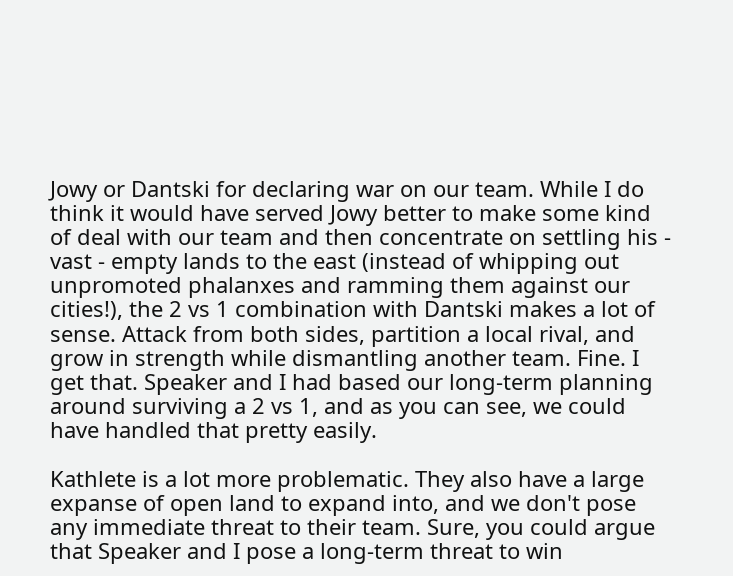Jowy or Dantski for declaring war on our team. While I do think it would have served Jowy better to make some kind of deal with our team and then concentrate on settling his - vast - empty lands to the east (instead of whipping out unpromoted phalanxes and ramming them against our cities!), the 2 vs 1 combination with Dantski makes a lot of sense. Attack from both sides, partition a local rival, and grow in strength while dismantling another team. Fine. I get that. Speaker and I had based our long-term planning around surviving a 2 vs 1, and as you can see, we could have handled that pretty easily.

Kathlete is a lot more problematic. They also have a large expanse of open land to expand into, and we don't pose any immediate threat to their team. Sure, you could argue that Speaker and I pose a long-term threat to win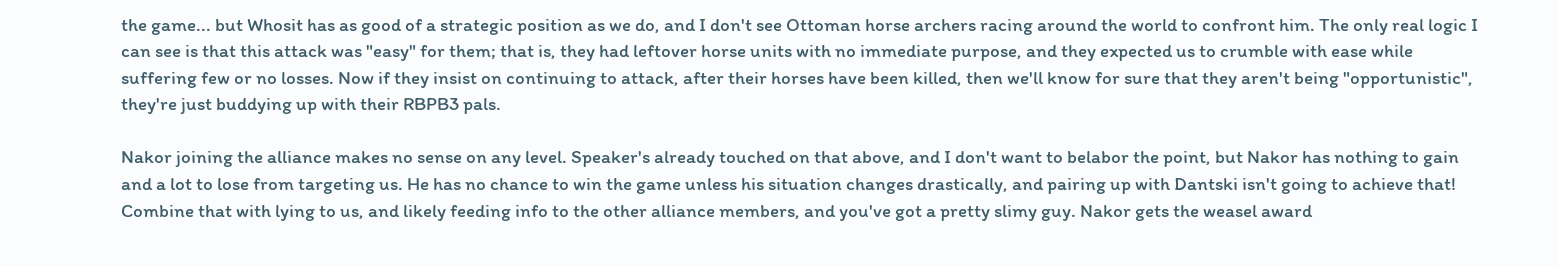the game... but Whosit has as good of a strategic position as we do, and I don't see Ottoman horse archers racing around the world to confront him. The only real logic I can see is that this attack was "easy" for them; that is, they had leftover horse units with no immediate purpose, and they expected us to crumble with ease while suffering few or no losses. Now if they insist on continuing to attack, after their horses have been killed, then we'll know for sure that they aren't being "opportunistic", they're just buddying up with their RBPB3 pals.

Nakor joining the alliance makes no sense on any level. Speaker's already touched on that above, and I don't want to belabor the point, but Nakor has nothing to gain and a lot to lose from targeting us. He has no chance to win the game unless his situation changes drastically, and pairing up with Dantski isn't going to achieve that! Combine that with lying to us, and likely feeding info to the other alliance members, and you've got a pretty slimy guy. Nakor gets the weasel award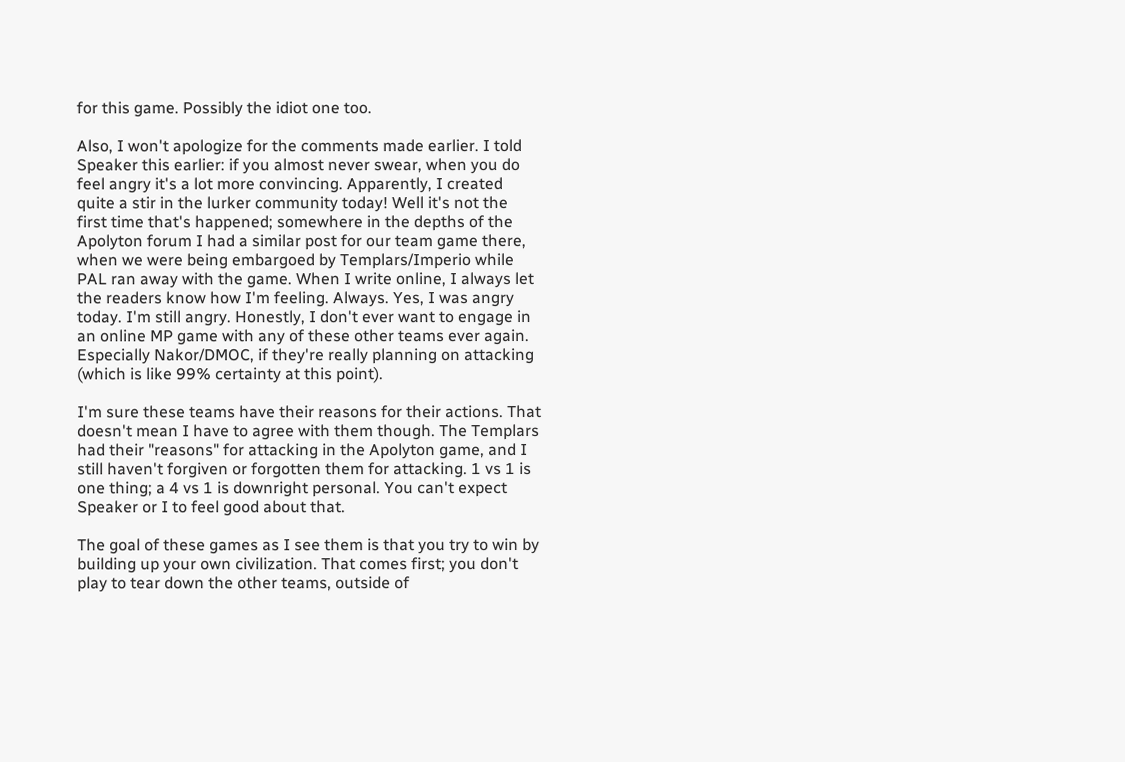for this game. Possibly the idiot one too.

Also, I won't apologize for the comments made earlier. I told Speaker this earlier: if you almost never swear, when you do feel angry it's a lot more convincing. Apparently, I created quite a stir in the lurker community today! Well it's not the first time that's happened; somewhere in the depths of the Apolyton forum I had a similar post for our team game there, when we were being embargoed by Templars/Imperio while PAL ran away with the game. When I write online, I always let the readers know how I'm feeling. Always. Yes, I was angry today. I'm still angry. Honestly, I don't ever want to engage in an online MP game with any of these other teams ever again. Especially Nakor/DMOC, if they're really planning on attacking (which is like 99% certainty at this point).

I'm sure these teams have their reasons for their actions. That doesn't mean I have to agree with them though. The Templars had their "reasons" for attacking in the Apolyton game, and I still haven't forgiven or forgotten them for attacking. 1 vs 1 is one thing; a 4 vs 1 is downright personal. You can't expect Speaker or I to feel good about that.

The goal of these games as I see them is that you try to win by building up your own civilization. That comes first; you don't play to tear down the other teams, outside of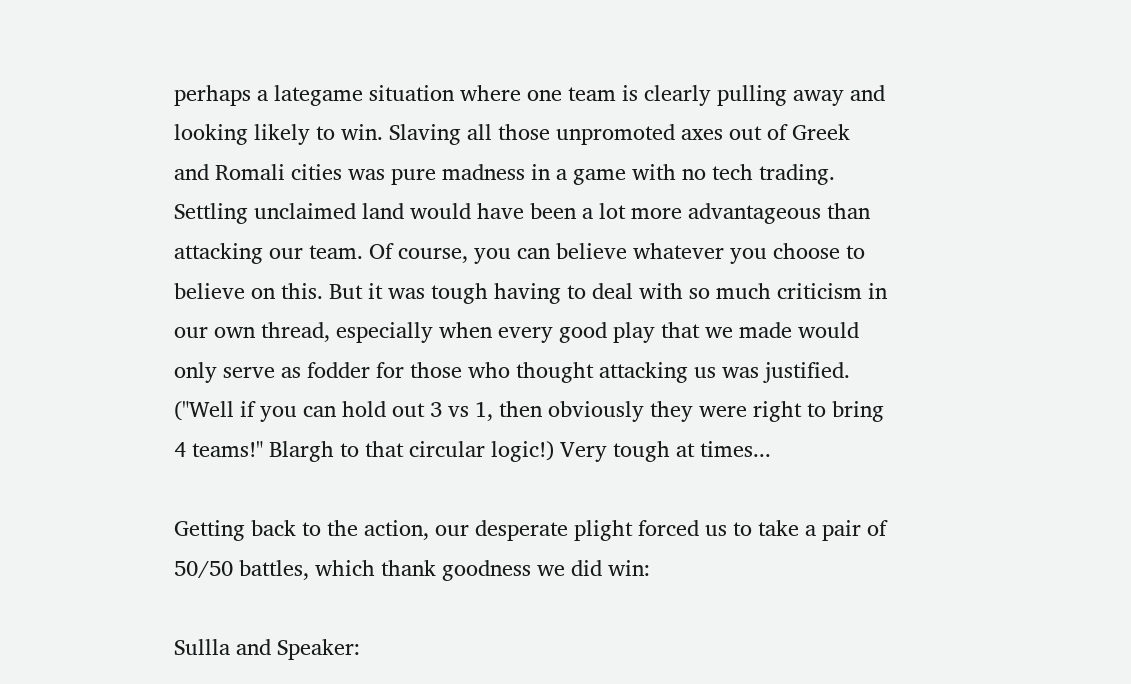perhaps a lategame situation where one team is clearly pulling away and looking likely to win. Slaving all those unpromoted axes out of Greek and Romali cities was pure madness in a game with no tech trading. Settling unclaimed land would have been a lot more advantageous than attacking our team. Of course, you can believe whatever you choose to believe on this. But it was tough having to deal with so much criticism in our own thread, especially when every good play that we made would only serve as fodder for those who thought attacking us was justified. ("Well if you can hold out 3 vs 1, then obviously they were right to bring 4 teams!" Blargh to that circular logic!) Very tough at times...

Getting back to the action, our desperate plight forced us to take a pair of 50/50 battles, which thank goodness we did win:

Sullla and Speaker: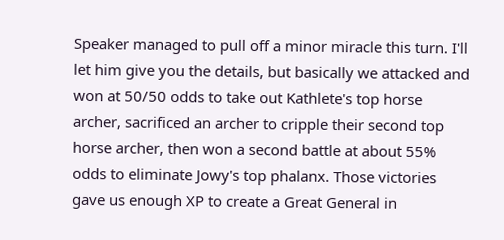Speaker managed to pull off a minor miracle this turn. I'll let him give you the details, but basically we attacked and won at 50/50 odds to take out Kathlete's top horse archer, sacrificed an archer to cripple their second top horse archer, then won a second battle at about 55% odds to eliminate Jowy's top phalanx. Those victories gave us enough XP to create a Great General in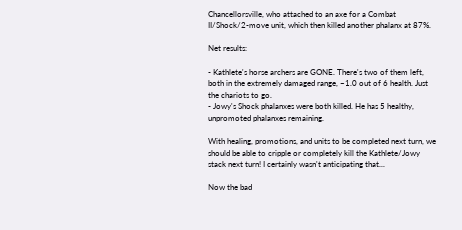Chancellorsville, who attached to an axe for a Combat II/Shock/2-move unit, which then killed another phalanx at 87%.

Net results:

- Kathlete's horse archers are GONE. There's two of them left, both in the extremely damaged range, ~1.0 out of 6 health. Just the chariots to go.
- Jowy's Shock phalanxes were both killed. He has 5 healthy, unpromoted phalanxes remaining.

With healing, promotions, and units to be completed next turn, we should be able to cripple or completely kill the Kathlete/Jowy stack next turn! I certainly wasn't anticipating that...

Now the bad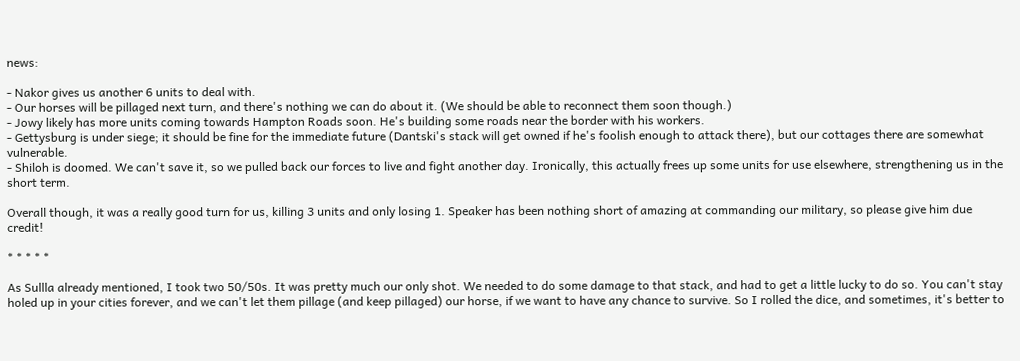news:

- Nakor gives us another 6 units to deal with.
- Our horses will be pillaged next turn, and there's nothing we can do about it. (We should be able to reconnect them soon though.)
- Jowy likely has more units coming towards Hampton Roads soon. He's building some roads near the border with his workers.
- Gettysburg is under siege; it should be fine for the immediate future (Dantski's stack will get owned if he's foolish enough to attack there), but our cottages there are somewhat vulnerable.
- Shiloh is doomed. We can't save it, so we pulled back our forces to live and fight another day. Ironically, this actually frees up some units for use elsewhere, strengthening us in the short term.

Overall though, it was a really good turn for us, killing 3 units and only losing 1. Speaker has been nothing short of amazing at commanding our military, so please give him due credit!

* * * * *

As Sullla already mentioned, I took two 50/50s. It was pretty much our only shot. We needed to do some damage to that stack, and had to get a little lucky to do so. You can't stay holed up in your cities forever, and we can't let them pillage (and keep pillaged) our horse, if we want to have any chance to survive. So I rolled the dice, and sometimes, it's better to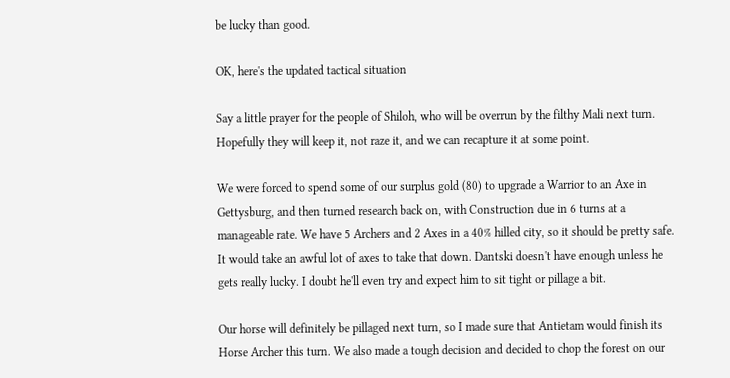be lucky than good.

OK, here's the updated tactical situation

Say a little prayer for the people of Shiloh, who will be overrun by the filthy Mali next turn. Hopefully they will keep it, not raze it, and we can recapture it at some point.

We were forced to spend some of our surplus gold (80) to upgrade a Warrior to an Axe in Gettysburg, and then turned research back on, with Construction due in 6 turns at a manageable rate. We have 5 Archers and 2 Axes in a 40% hilled city, so it should be pretty safe. It would take an awful lot of axes to take that down. Dantski doesn't have enough unless he gets really lucky. I doubt he'll even try and expect him to sit tight or pillage a bit.

Our horse will definitely be pillaged next turn, so I made sure that Antietam would finish its Horse Archer this turn. We also made a tough decision and decided to chop the forest on our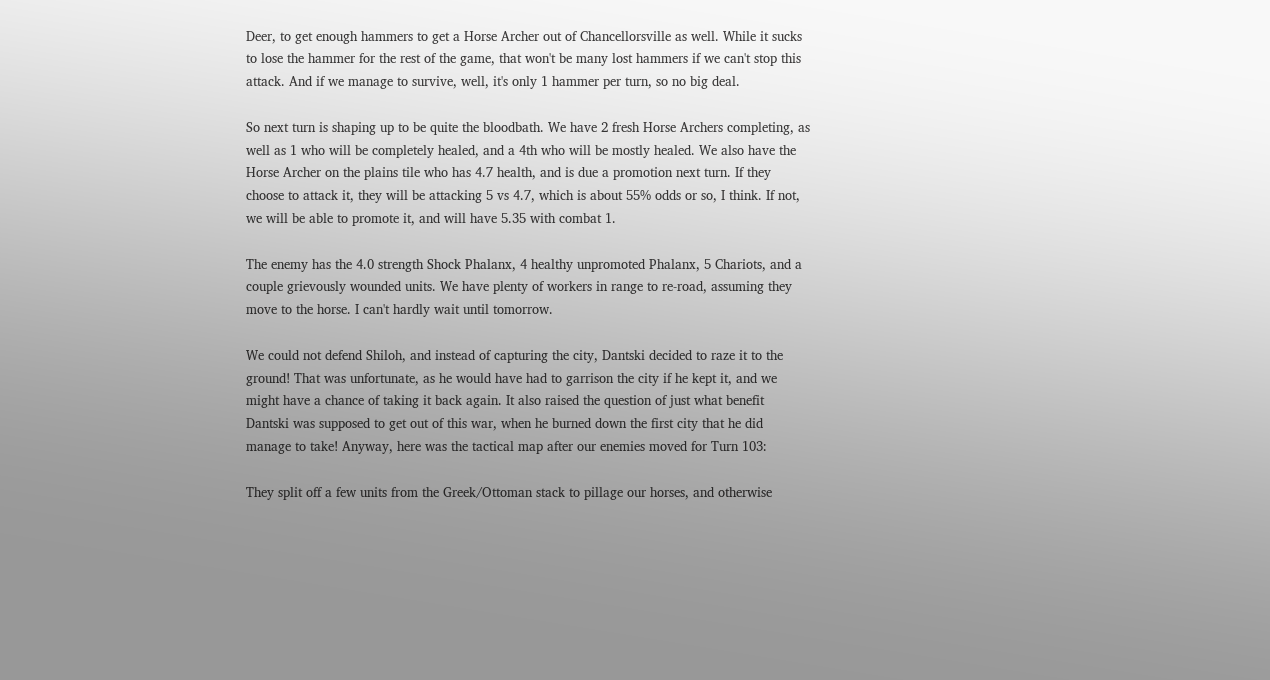Deer, to get enough hammers to get a Horse Archer out of Chancellorsville as well. While it sucks to lose the hammer for the rest of the game, that won't be many lost hammers if we can't stop this attack. And if we manage to survive, well, it's only 1 hammer per turn, so no big deal.

So next turn is shaping up to be quite the bloodbath. We have 2 fresh Horse Archers completing, as well as 1 who will be completely healed, and a 4th who will be mostly healed. We also have the Horse Archer on the plains tile who has 4.7 health, and is due a promotion next turn. If they choose to attack it, they will be attacking 5 vs 4.7, which is about 55% odds or so, I think. If not, we will be able to promote it, and will have 5.35 with combat 1.

The enemy has the 4.0 strength Shock Phalanx, 4 healthy unpromoted Phalanx, 5 Chariots, and a couple grievously wounded units. We have plenty of workers in range to re-road, assuming they move to the horse. I can't hardly wait until tomorrow.

We could not defend Shiloh, and instead of capturing the city, Dantski decided to raze it to the ground! That was unfortunate, as he would have had to garrison the city if he kept it, and we might have a chance of taking it back again. It also raised the question of just what benefit Dantski was supposed to get out of this war, when he burned down the first city that he did manage to take! Anyway, here was the tactical map after our enemies moved for Turn 103:

They split off a few units from the Greek/Ottoman stack to pillage our horses, and otherwise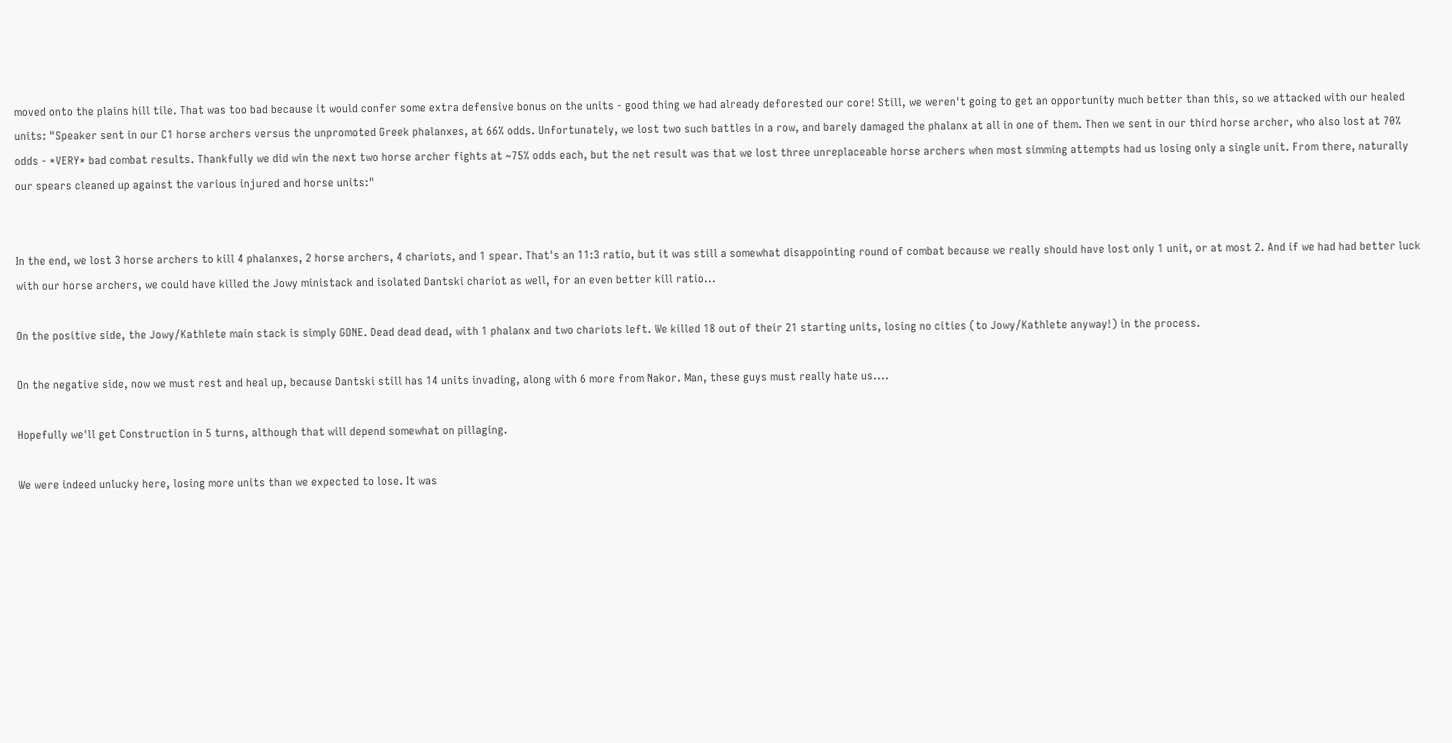moved onto the plains hill tile. That was too bad because it would confer some extra defensive bonus on the units - good thing we had already deforested our core! Still, we weren't going to get an opportunity much better than this, so we attacked with our healed units: "Speaker sent in our C1 horse archers versus the unpromoted Greek phalanxes, at 66% odds. Unfortunately, we lost two such battles in a row, and barely damaged the phalanx at all in one of them. Then we sent in our third horse archer, who also lost at 70% odds - *VERY* bad combat results. Thankfully we did win the next two horse archer fights at ~75% odds each, but the net result was that we lost three unreplaceable horse archers when most simming attempts had us losing only a single unit. From there, naturally our spears cleaned up against the various injured and horse units:"


In the end, we lost 3 horse archers to kill 4 phalanxes, 2 horse archers, 4 chariots, and 1 spear. That's an 11:3 ratio, but it was still a somewhat disappointing round of combat because we really should have lost only 1 unit, or at most 2. And if we had had better luck with our horse archers, we could have killed the Jowy ministack and isolated Dantski chariot as well, for an even better kill ratio...

On the positive side, the Jowy/Kathlete main stack is simply GONE. Dead dead dead, with 1 phalanx and two chariots left. We killed 18 out of their 21 starting units, losing no cities (to Jowy/Kathlete anyway!) in the process.

On the negative side, now we must rest and heal up, because Dantski still has 14 units invading, along with 6 more from Nakor. Man, these guys must really hate us....

Hopefully we'll get Construction in 5 turns, although that will depend somewhat on pillaging.

We were indeed unlucky here, losing more units than we expected to lose. It was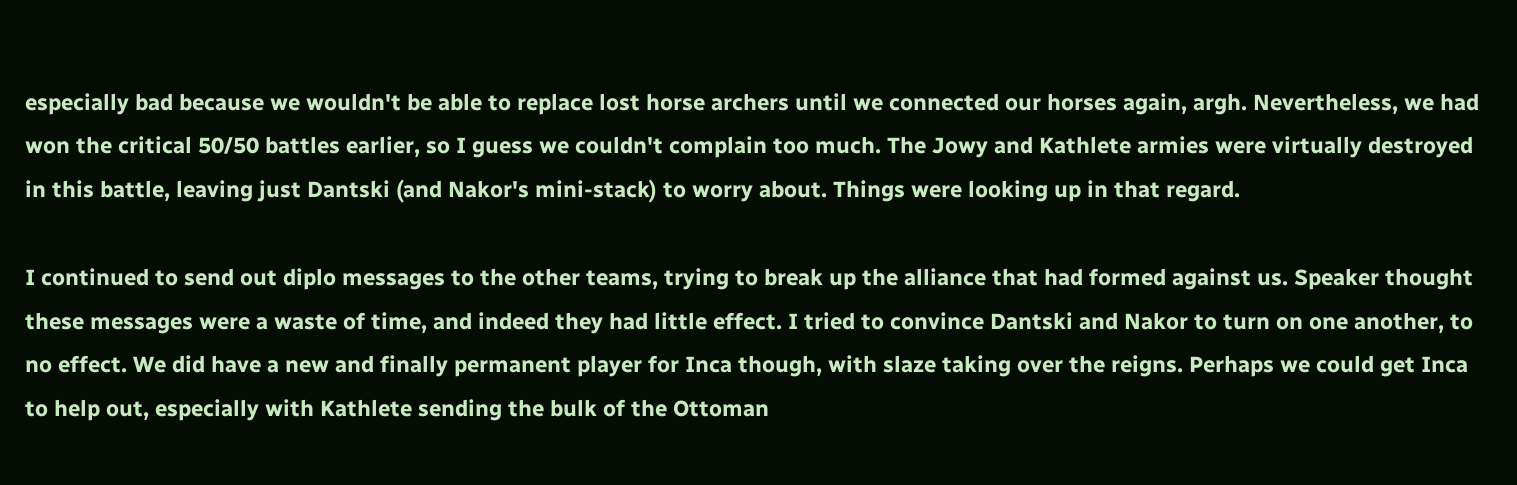especially bad because we wouldn't be able to replace lost horse archers until we connected our horses again, argh. Nevertheless, we had won the critical 50/50 battles earlier, so I guess we couldn't complain too much. The Jowy and Kathlete armies were virtually destroyed in this battle, leaving just Dantski (and Nakor's mini-stack) to worry about. Things were looking up in that regard.

I continued to send out diplo messages to the other teams, trying to break up the alliance that had formed against us. Speaker thought these messages were a waste of time, and indeed they had little effect. I tried to convince Dantski and Nakor to turn on one another, to no effect. We did have a new and finally permanent player for Inca though, with slaze taking over the reigns. Perhaps we could get Inca to help out, especially with Kathlete sending the bulk of the Ottoman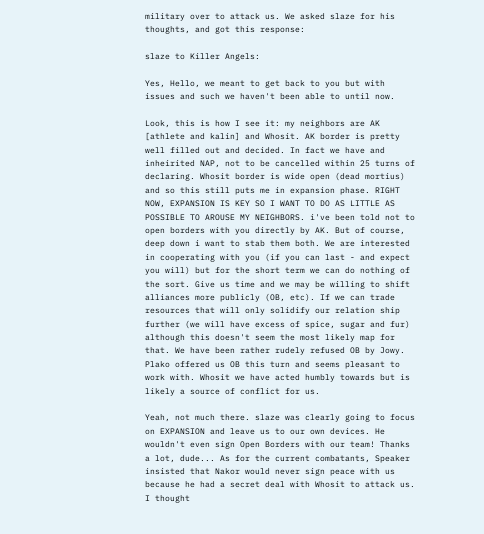military over to attack us. We asked slaze for his thoughts, and got this response:

slaze to Killer Angels:

Yes, Hello, we meant to get back to you but with issues and such we haven't been able to until now.

Look, this is how I see it: my neighbors are AK [athlete and kalin] and Whosit. AK border is pretty well filled out and decided. In fact we have and inheirited NAP, not to be cancelled within 25 turns of declaring. Whosit border is wide open (dead mortius) and so this still puts me in expansion phase. RIGHT NOW, EXPANSION IS KEY SO I WANT TO DO AS LITTLE AS POSSIBLE TO AROUSE MY NEIGHBORS. i've been told not to open borders with you directly by AK. But of course, deep down i want to stab them both. We are interested in cooperating with you (if you can last - and expect you will) but for the short term we can do nothing of the sort. Give us time and we may be willing to shift alliances more publicly (OB, etc). If we can trade resources that will only solidify our relation ship further (we will have excess of spice, sugar and fur) although this doesn't seem the most likely map for that. We have been rather rudely refused OB by Jowy. Plako offered us OB this turn and seems pleasant to work with. Whosit we have acted humbly towards but is likely a source of conflict for us.

Yeah, not much there. slaze was clearly going to focus on EXPANSION and leave us to our own devices. He wouldn't even sign Open Borders with our team! Thanks a lot, dude... As for the current combatants, Speaker insisted that Nakor would never sign peace with us because he had a secret deal with Whosit to attack us. I thought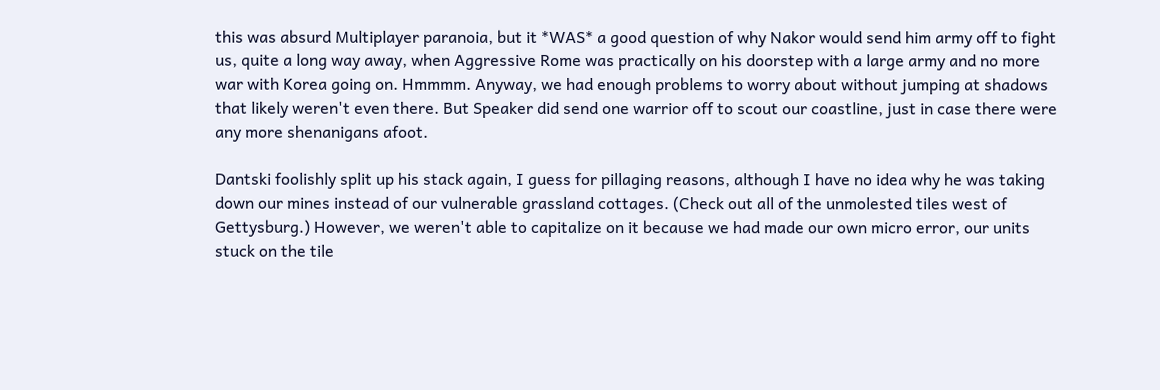this was absurd Multiplayer paranoia, but it *WAS* a good question of why Nakor would send him army off to fight us, quite a long way away, when Aggressive Rome was practically on his doorstep with a large army and no more war with Korea going on. Hmmmm. Anyway, we had enough problems to worry about without jumping at shadows that likely weren't even there. But Speaker did send one warrior off to scout our coastline, just in case there were any more shenanigans afoot.

Dantski foolishly split up his stack again, I guess for pillaging reasons, although I have no idea why he was taking down our mines instead of our vulnerable grassland cottages. (Check out all of the unmolested tiles west of Gettysburg.) However, we weren't able to capitalize on it because we had made our own micro error, our units stuck on the tile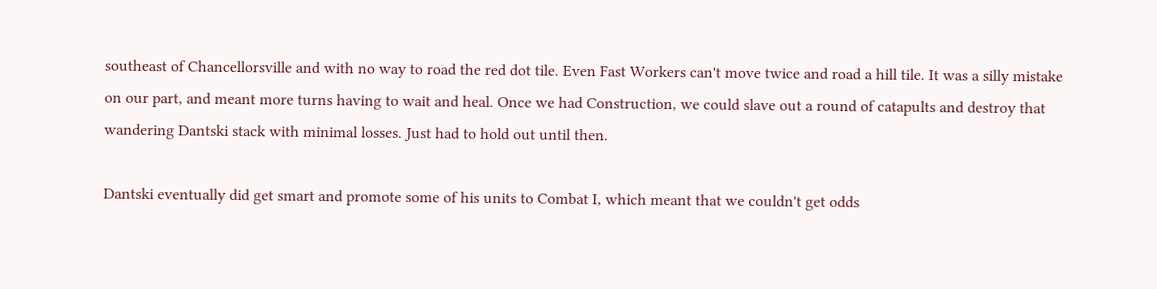southeast of Chancellorsville and with no way to road the red dot tile. Even Fast Workers can't move twice and road a hill tile. It was a silly mistake on our part, and meant more turns having to wait and heal. Once we had Construction, we could slave out a round of catapults and destroy that wandering Dantski stack with minimal losses. Just had to hold out until then.

Dantski eventually did get smart and promote some of his units to Combat I, which meant that we couldn't get odds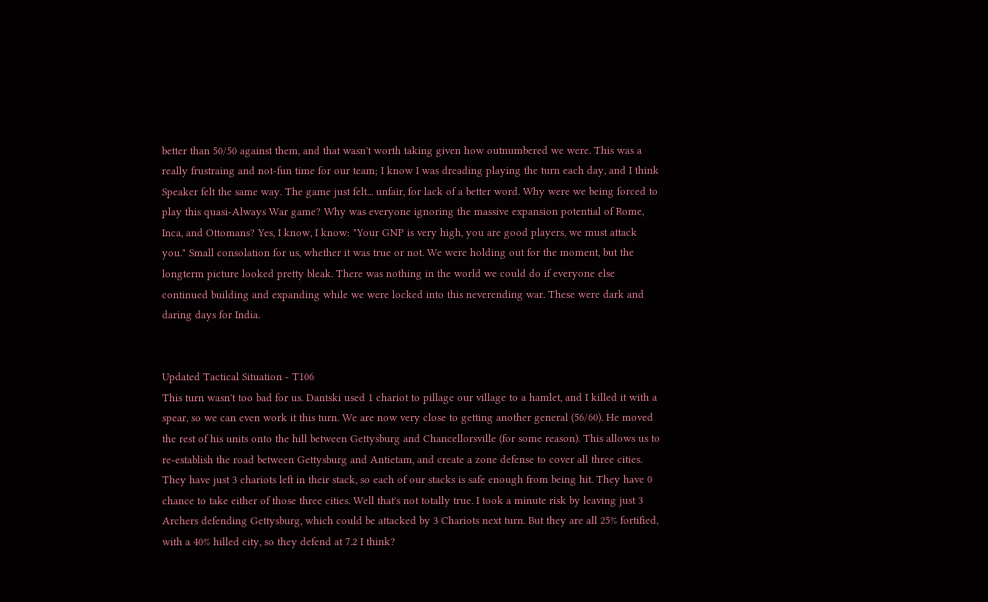better than 50/50 against them, and that wasn't worth taking given how outnumbered we were. This was a really frustraing and not-fun time for our team; I know I was dreading playing the turn each day, and I think Speaker felt the same way. The game just felt... unfair, for lack of a better word. Why were we being forced to play this quasi-Always War game? Why was everyone ignoring the massive expansion potential of Rome, Inca, and Ottomans? Yes, I know, I know: "Your GNP is very high, you are good players, we must attack you." Small consolation for us, whether it was true or not. We were holding out for the moment, but the longterm picture looked pretty bleak. There was nothing in the world we could do if everyone else continued building and expanding while we were locked into this neverending war. These were dark and daring days for India.


Updated Tactical Situation - T106
This turn wasn't too bad for us. Dantski used 1 chariot to pillage our village to a hamlet, and I killed it with a spear, so we can even work it this turn. We are now very close to getting another general (56/60). He moved the rest of his units onto the hill between Gettysburg and Chancellorsville (for some reason). This allows us to re-establish the road between Gettysburg and Antietam, and create a zone defense to cover all three cities. They have just 3 chariots left in their stack, so each of our stacks is safe enough from being hit. They have 0 chance to take either of those three cities. Well that's not totally true. I took a minute risk by leaving just 3 Archers defending Gettysburg, which could be attacked by 3 Chariots next turn. But they are all 25% fortified, with a 40% hilled city, so they defend at 7.2 I think?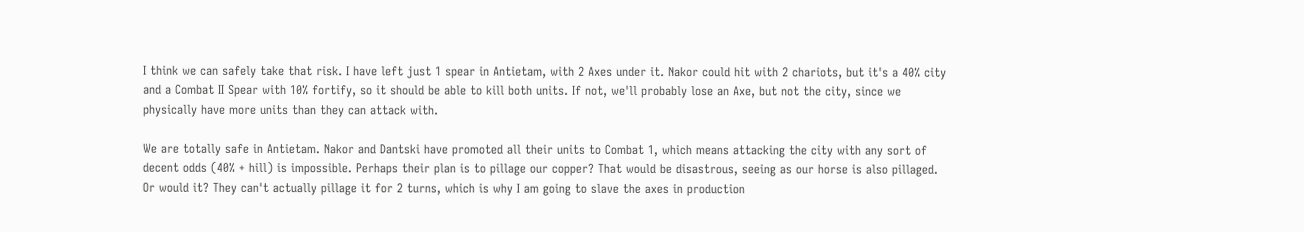I think we can safely take that risk. I have left just 1 spear in Antietam, with 2 Axes under it. Nakor could hit with 2 chariots, but it's a 40% city and a Combat II Spear with 10% fortify, so it should be able to kill both units. If not, we'll probably lose an Axe, but not the city, since we physically have more units than they can attack with.

We are totally safe in Antietam. Nakor and Dantski have promoted all their units to Combat 1, which means attacking the city with any sort of decent odds (40% + hill) is impossible. Perhaps their plan is to pillage our copper? That would be disastrous, seeing as our horse is also pillaged. Or would it? They can't actually pillage it for 2 turns, which is why I am going to slave the axes in production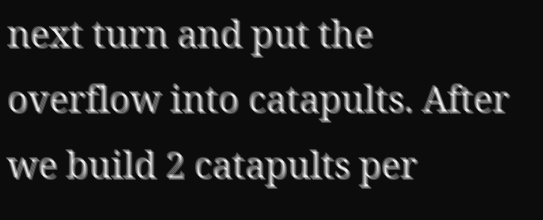next turn and put the overflow into catapults. After we build 2 catapults per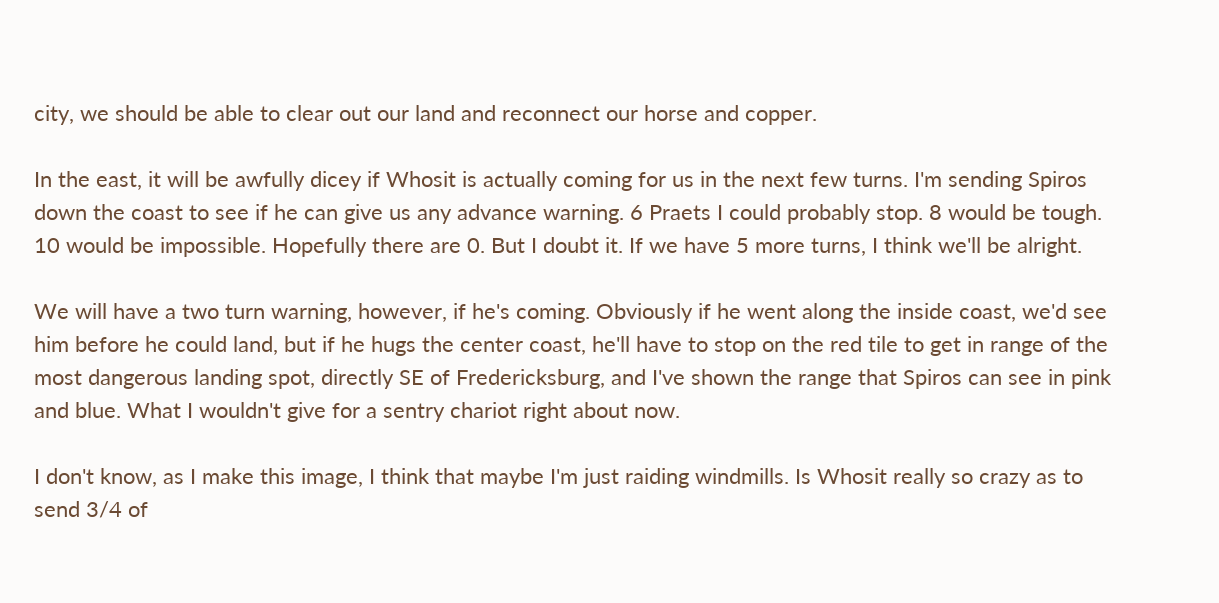city, we should be able to clear out our land and reconnect our horse and copper.

In the east, it will be awfully dicey if Whosit is actually coming for us in the next few turns. I'm sending Spiros down the coast to see if he can give us any advance warning. 6 Praets I could probably stop. 8 would be tough. 10 would be impossible. Hopefully there are 0. But I doubt it. If we have 5 more turns, I think we'll be alright.

We will have a two turn warning, however, if he's coming. Obviously if he went along the inside coast, we'd see him before he could land, but if he hugs the center coast, he'll have to stop on the red tile to get in range of the most dangerous landing spot, directly SE of Fredericksburg, and I've shown the range that Spiros can see in pink and blue. What I wouldn't give for a sentry chariot right about now.

I don't know, as I make this image, I think that maybe I'm just raiding windmills. Is Whosit really so crazy as to send 3/4 of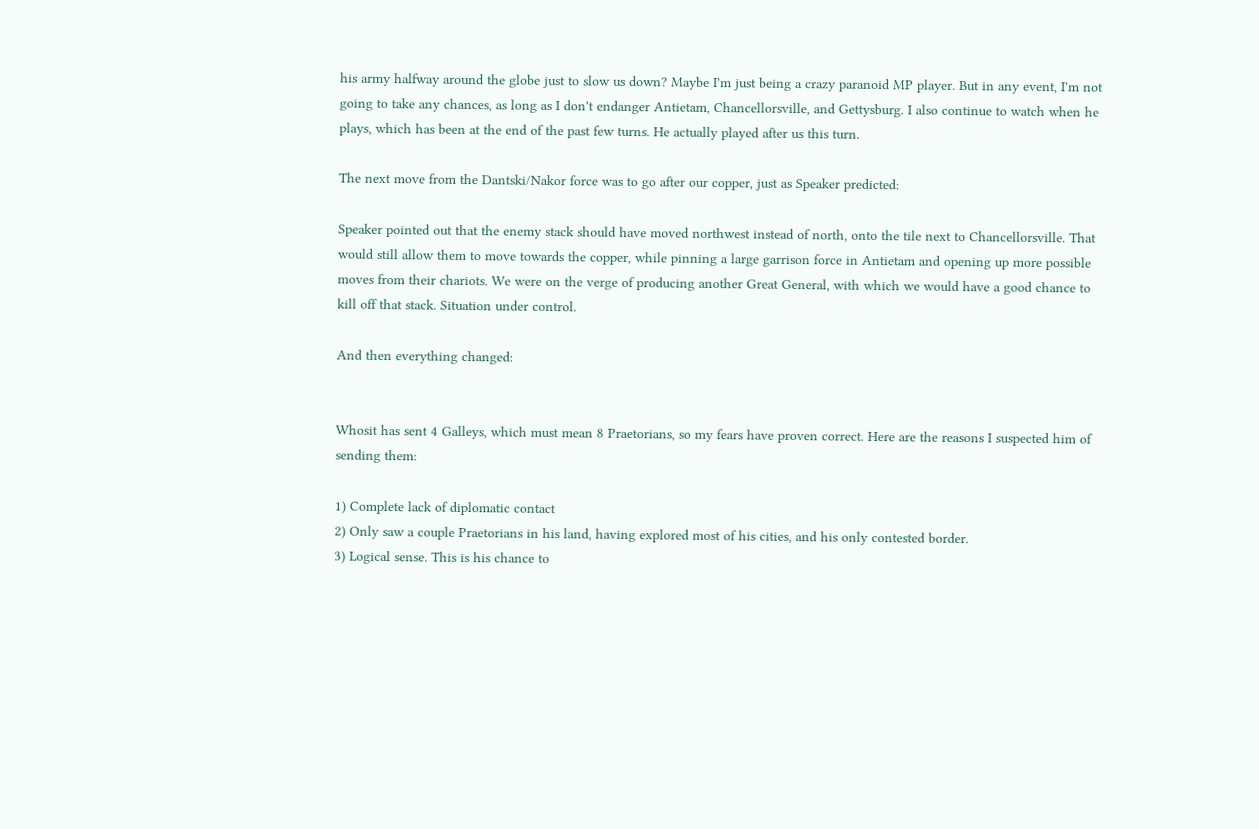his army halfway around the globe just to slow us down? Maybe I'm just being a crazy paranoid MP player. But in any event, I'm not going to take any chances, as long as I don't endanger Antietam, Chancellorsville, and Gettysburg. I also continue to watch when he plays, which has been at the end of the past few turns. He actually played after us this turn.

The next move from the Dantski/Nakor force was to go after our copper, just as Speaker predicted:

Speaker pointed out that the enemy stack should have moved northwest instead of north, onto the tile next to Chancellorsville. That would still allow them to move towards the copper, while pinning a large garrison force in Antietam and opening up more possible moves from their chariots. We were on the verge of producing another Great General, with which we would have a good chance to kill off that stack. Situation under control.

And then everything changed:


Whosit has sent 4 Galleys, which must mean 8 Praetorians, so my fears have proven correct. Here are the reasons I suspected him of sending them:

1) Complete lack of diplomatic contact
2) Only saw a couple Praetorians in his land, having explored most of his cities, and his only contested border.
3) Logical sense. This is his chance to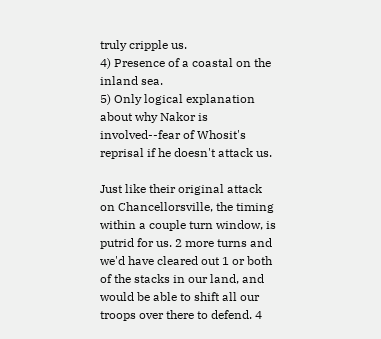truly cripple us.
4) Presence of a coastal on the inland sea.
5) Only logical explanation about why Nakor is involved--fear of Whosit's reprisal if he doesn't attack us.

Just like their original attack on Chancellorsville, the timing within a couple turn window, is putrid for us. 2 more turns and we'd have cleared out 1 or both of the stacks in our land, and would be able to shift all our troops over there to defend. 4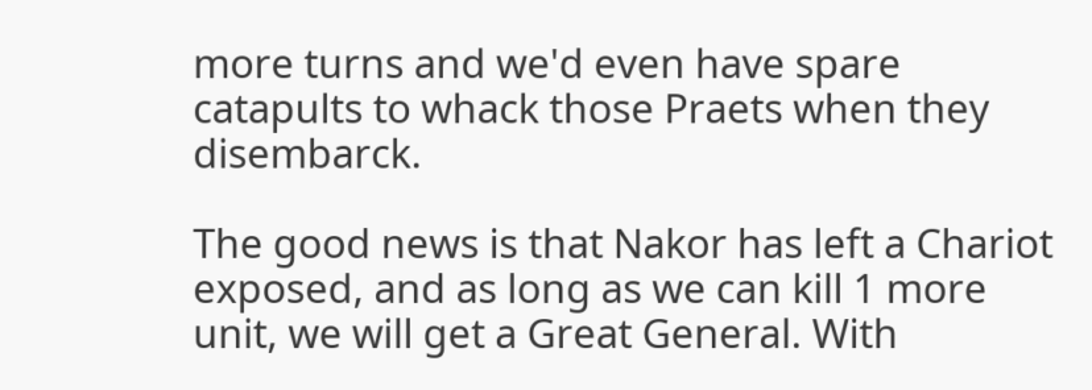more turns and we'd even have spare catapults to whack those Praets when they disembarck.

The good news is that Nakor has left a Chariot exposed, and as long as we can kill 1 more unit, we will get a Great General. With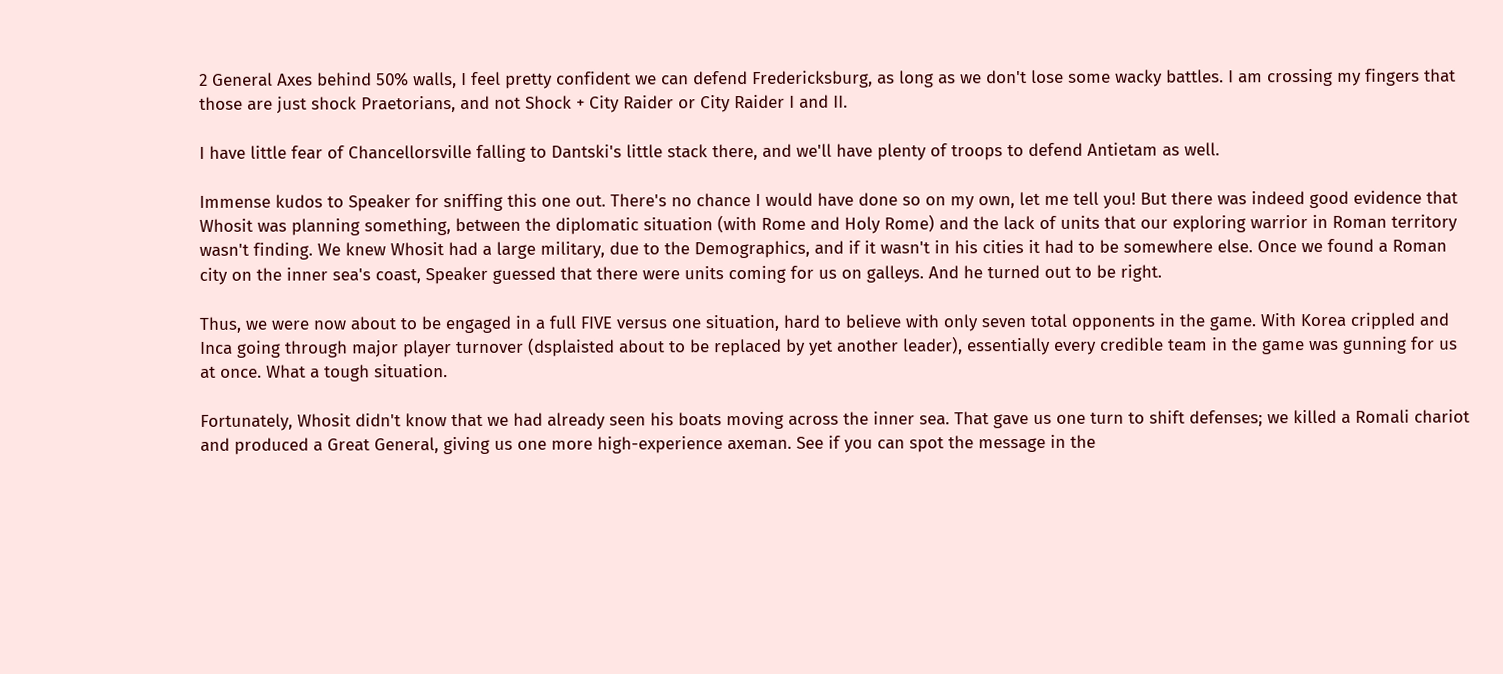2 General Axes behind 50% walls, I feel pretty confident we can defend Fredericksburg, as long as we don't lose some wacky battles. I am crossing my fingers that those are just shock Praetorians, and not Shock + City Raider or City Raider I and II.

I have little fear of Chancellorsville falling to Dantski's little stack there, and we'll have plenty of troops to defend Antietam as well.

Immense kudos to Speaker for sniffing this one out. There's no chance I would have done so on my own, let me tell you! But there was indeed good evidence that Whosit was planning something, between the diplomatic situation (with Rome and Holy Rome) and the lack of units that our exploring warrior in Roman territory wasn't finding. We knew Whosit had a large military, due to the Demographics, and if it wasn't in his cities it had to be somewhere else. Once we found a Roman city on the inner sea's coast, Speaker guessed that there were units coming for us on galleys. And he turned out to be right.

Thus, we were now about to be engaged in a full FIVE versus one situation, hard to believe with only seven total opponents in the game. With Korea crippled and Inca going through major player turnover (dsplaisted about to be replaced by yet another leader), essentially every credible team in the game was gunning for us at once. What a tough situation.

Fortunately, Whosit didn't know that we had already seen his boats moving across the inner sea. That gave us one turn to shift defenses; we killed a Romali chariot and produced a Great General, giving us one more high-experience axeman. See if you can spot the message in the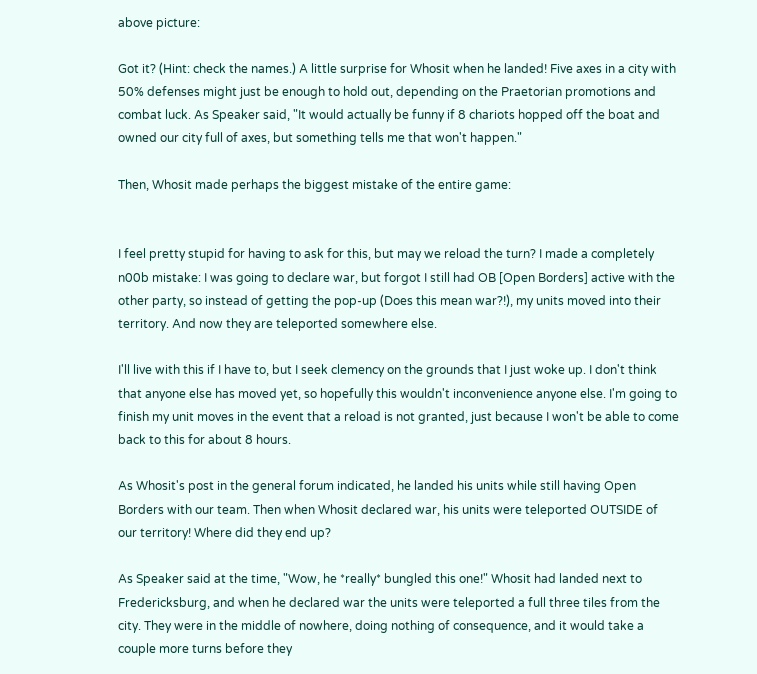above picture:

Got it? (Hint: check the names.) A little surprise for Whosit when he landed! Five axes in a city with 50% defenses might just be enough to hold out, depending on the Praetorian promotions and combat luck. As Speaker said, "It would actually be funny if 8 chariots hopped off the boat and owned our city full of axes, but something tells me that won't happen."

Then, Whosit made perhaps the biggest mistake of the entire game:


I feel pretty stupid for having to ask for this, but may we reload the turn? I made a completely n00b mistake: I was going to declare war, but forgot I still had OB [Open Borders] active with the other party, so instead of getting the pop-up (Does this mean war?!), my units moved into their territory. And now they are teleported somewhere else.

I'll live with this if I have to, but I seek clemency on the grounds that I just woke up. I don't think that anyone else has moved yet, so hopefully this wouldn't inconvenience anyone else. I'm going to finish my unit moves in the event that a reload is not granted, just because I won't be able to come back to this for about 8 hours.

As Whosit's post in the general forum indicated, he landed his units while still having Open Borders with our team. Then when Whosit declared war, his units were teleported OUTSIDE of our territory! Where did they end up?

As Speaker said at the time, "Wow, he *really* bungled this one!" Whosit had landed next to Fredericksburg, and when he declared war the units were teleported a full three tiles from the city. They were in the middle of nowhere, doing nothing of consequence, and it would take a couple more turns before they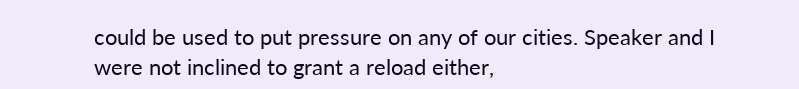could be used to put pressure on any of our cities. Speaker and I were not inclined to grant a reload either,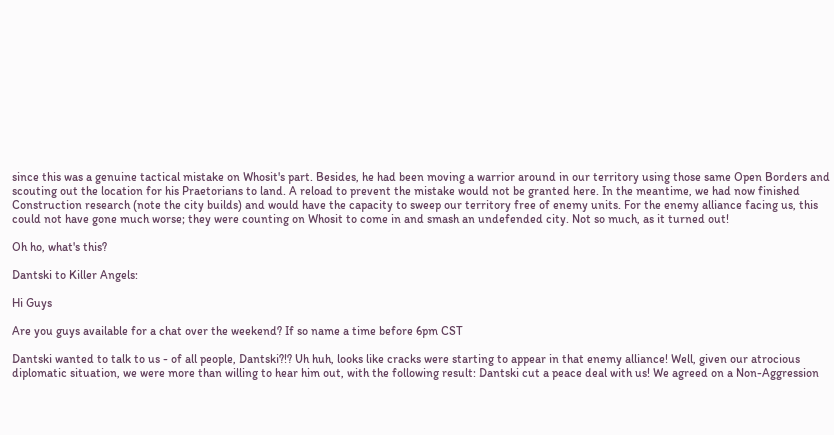since this was a genuine tactical mistake on Whosit's part. Besides, he had been moving a warrior around in our territory using those same Open Borders and scouting out the location for his Praetorians to land. A reload to prevent the mistake would not be granted here. In the meantime, we had now finished Construction research (note the city builds) and would have the capacity to sweep our territory free of enemy units. For the enemy alliance facing us, this could not have gone much worse; they were counting on Whosit to come in and smash an undefended city. Not so much, as it turned out!

Oh ho, what's this?

Dantski to Killer Angels:

Hi Guys

Are you guys available for a chat over the weekend? If so name a time before 6pm CST

Dantski wanted to talk to us - of all people, Dantski?!? Uh huh, looks like cracks were starting to appear in that enemy alliance! Well, given our atrocious diplomatic situation, we were more than willing to hear him out, with the following result: Dantski cut a peace deal with us! We agreed on a Non-Aggression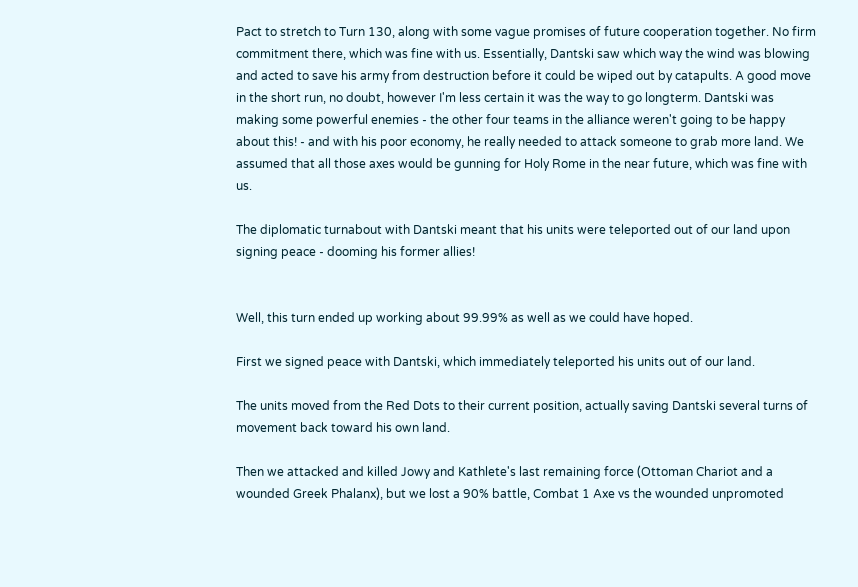Pact to stretch to Turn 130, along with some vague promises of future cooperation together. No firm commitment there, which was fine with us. Essentially, Dantski saw which way the wind was blowing and acted to save his army from destruction before it could be wiped out by catapults. A good move in the short run, no doubt, however I'm less certain it was the way to go longterm. Dantski was making some powerful enemies - the other four teams in the alliance weren't going to be happy about this! - and with his poor economy, he really needed to attack someone to grab more land. We assumed that all those axes would be gunning for Holy Rome in the near future, which was fine with us.

The diplomatic turnabout with Dantski meant that his units were teleported out of our land upon signing peace - dooming his former allies!


Well, this turn ended up working about 99.99% as well as we could have hoped.

First we signed peace with Dantski, which immediately teleported his units out of our land.

The units moved from the Red Dots to their current position, actually saving Dantski several turns of movement back toward his own land.

Then we attacked and killed Jowy and Kathlete's last remaining force (Ottoman Chariot and a wounded Greek Phalanx), but we lost a 90% battle, Combat 1 Axe vs the wounded unpromoted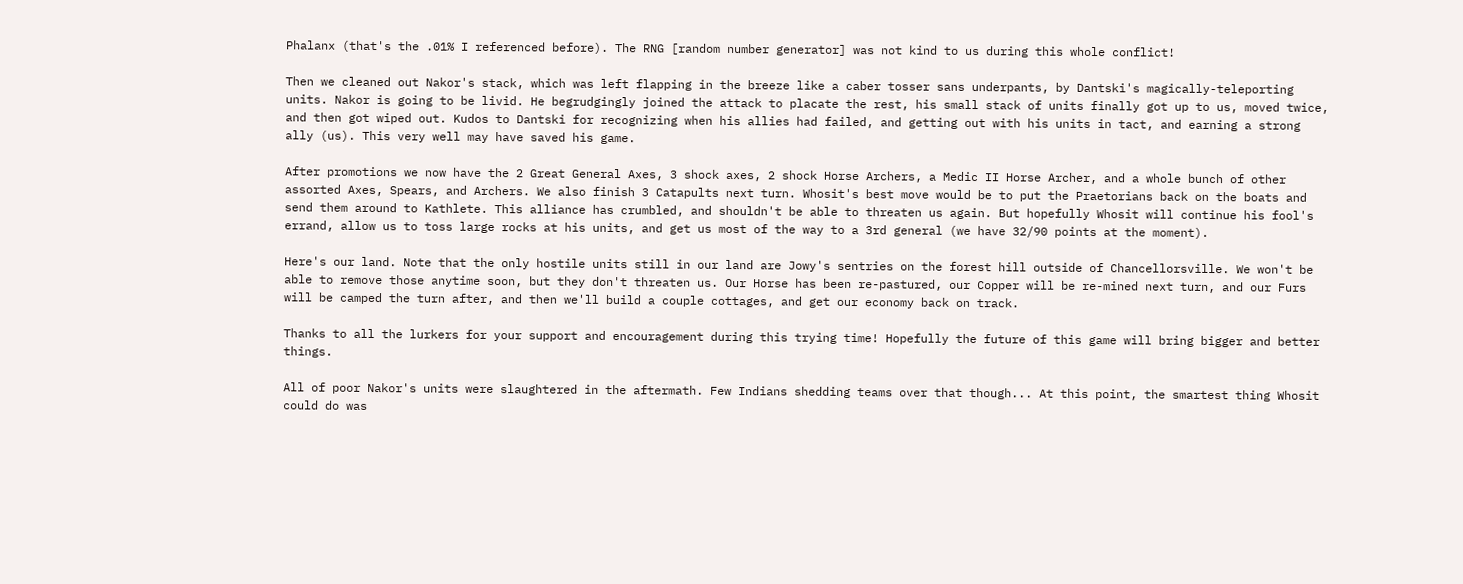Phalanx (that's the .01% I referenced before). The RNG [random number generator] was not kind to us during this whole conflict!

Then we cleaned out Nakor's stack, which was left flapping in the breeze like a caber tosser sans underpants, by Dantski's magically-teleporting units. Nakor is going to be livid. He begrudgingly joined the attack to placate the rest, his small stack of units finally got up to us, moved twice, and then got wiped out. Kudos to Dantski for recognizing when his allies had failed, and getting out with his units in tact, and earning a strong ally (us). This very well may have saved his game.

After promotions we now have the 2 Great General Axes, 3 shock axes, 2 shock Horse Archers, a Medic II Horse Archer, and a whole bunch of other assorted Axes, Spears, and Archers. We also finish 3 Catapults next turn. Whosit's best move would be to put the Praetorians back on the boats and send them around to Kathlete. This alliance has crumbled, and shouldn't be able to threaten us again. But hopefully Whosit will continue his fool's errand, allow us to toss large rocks at his units, and get us most of the way to a 3rd general (we have 32/90 points at the moment).

Here's our land. Note that the only hostile units still in our land are Jowy's sentries on the forest hill outside of Chancellorsville. We won't be able to remove those anytime soon, but they don't threaten us. Our Horse has been re-pastured, our Copper will be re-mined next turn, and our Furs will be camped the turn after, and then we'll build a couple cottages, and get our economy back on track.

Thanks to all the lurkers for your support and encouragement during this trying time! Hopefully the future of this game will bring bigger and better things.

All of poor Nakor's units were slaughtered in the aftermath. Few Indians shedding teams over that though... At this point, the smartest thing Whosit could do was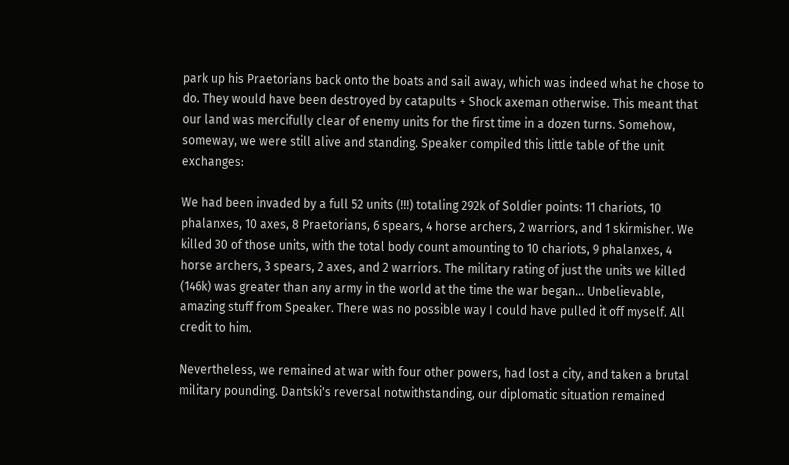park up his Praetorians back onto the boats and sail away, which was indeed what he chose to do. They would have been destroyed by catapults + Shock axeman otherwise. This meant that our land was mercifully clear of enemy units for the first time in a dozen turns. Somehow, someway, we were still alive and standing. Speaker compiled this little table of the unit exchanges:

We had been invaded by a full 52 units (!!!) totaling 292k of Soldier points: 11 chariots, 10 phalanxes, 10 axes, 8 Praetorians, 6 spears, 4 horse archers, 2 warriors, and 1 skirmisher. We killed 30 of those units, with the total body count amounting to 10 chariots, 9 phalanxes, 4 horse archers, 3 spears, 2 axes, and 2 warriors. The military rating of just the units we killed (146k) was greater than any army in the world at the time the war began... Unbelievable, amazing stuff from Speaker. There was no possible way I could have pulled it off myself. All credit to him.

Nevertheless, we remained at war with four other powers, had lost a city, and taken a brutal military pounding. Dantski's reversal notwithstanding, our diplomatic situation remained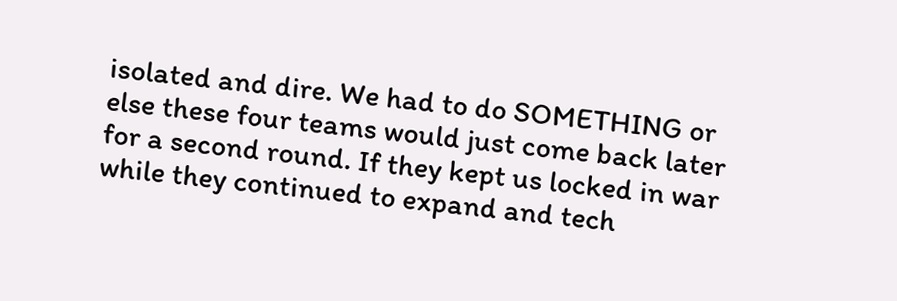isolated and dire. We had to do SOMETHING or else these four teams would just come back later for a second round. If they kept us locked in war while they continued to expand and tech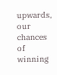upwards, our chances of winning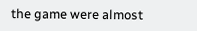the game were almost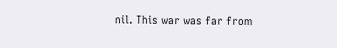nil. This war was far from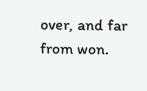over, and far from won.